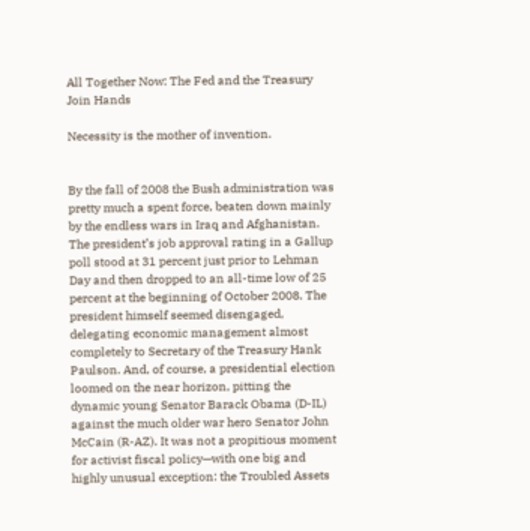All Together Now: The Fed and the Treasury Join Hands

Necessity is the mother of invention.


By the fall of 2008 the Bush administration was pretty much a spent force, beaten down mainly by the endless wars in Iraq and Afghanistan. The president’s job approval rating in a Gallup poll stood at 31 percent just prior to Lehman Day and then dropped to an all-time low of 25 percent at the beginning of October 2008. The president himself seemed disengaged, delegating economic management almost completely to Secretary of the Treasury Hank Paulson. And, of course, a presidential election loomed on the near horizon, pitting the dynamic young Senator Barack Obama (D-IL) against the much older war hero Senator John McCain (R-AZ). It was not a propitious moment for activist fiscal policy—with one big and highly unusual exception: the Troubled Assets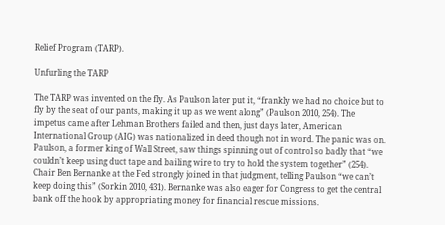Relief Program (TARP).

Unfurling the TARP

The TARP was invented on the fly. As Paulson later put it, “frankly we had no choice but to fly by the seat of our pants, making it up as we went along” (Paulson 2010, 254). The impetus came after Lehman Brothers failed and then, just days later, American International Group (AIG) was nationalized in deed though not in word. The panic was on. Paulson, a former king of Wall Street, saw things spinning out of control so badly that “we couldn’t keep using duct tape and bailing wire to try to hold the system together” (254). Chair Ben Bernanke at the Fed strongly joined in that judgment, telling Paulson “we can’t keep doing this” (Sorkin 2010, 431). Bernanke was also eager for Congress to get the central bank off the hook by appropriating money for financial rescue missions.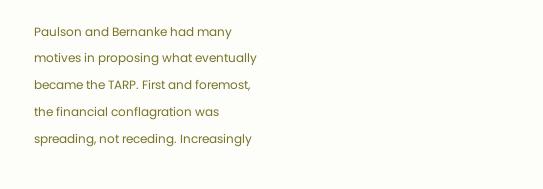Paulson and Bernanke had many motives in proposing what eventually became the TARP. First and foremost, the financial conflagration was spreading, not receding. Increasingly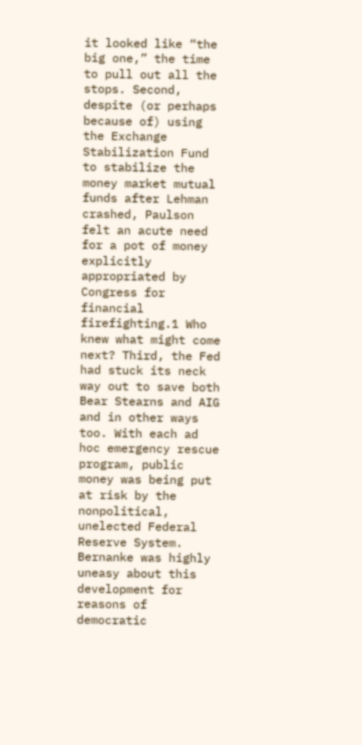it looked like “the big one,” the time to pull out all the stops. Second, despite (or perhaps because of) using the Exchange Stabilization Fund to stabilize the money market mutual funds after Lehman crashed, Paulson felt an acute need for a pot of money explicitly appropriated by Congress for financial firefighting.1 Who knew what might come next? Third, the Fed had stuck its neck way out to save both Bear Stearns and AIG and in other ways too. With each ad hoc emergency rescue program, public money was being put at risk by the nonpolitical, unelected Federal Reserve System. Bernanke was highly uneasy about this development for reasons of democratic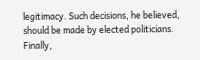legitimacy. Such decisions, he believed, should be made by elected politicians. Finally,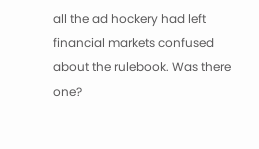all the ad hockery had left financial markets confused about the rulebook. Was there one?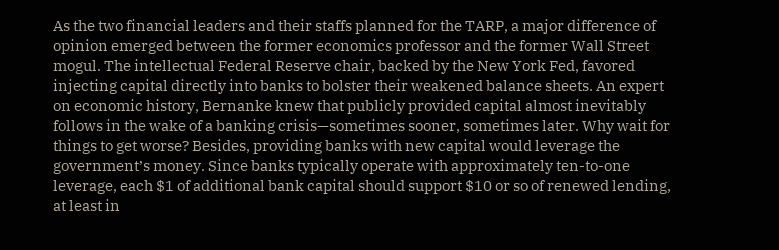As the two financial leaders and their staffs planned for the TARP, a major difference of opinion emerged between the former economics professor and the former Wall Street mogul. The intellectual Federal Reserve chair, backed by the New York Fed, favored injecting capital directly into banks to bolster their weakened balance sheets. An expert on economic history, Bernanke knew that publicly provided capital almost inevitably follows in the wake of a banking crisis—sometimes sooner, sometimes later. Why wait for things to get worse? Besides, providing banks with new capital would leverage the government’s money. Since banks typically operate with approximately ten-to-one leverage, each $1 of additional bank capital should support $10 or so of renewed lending, at least in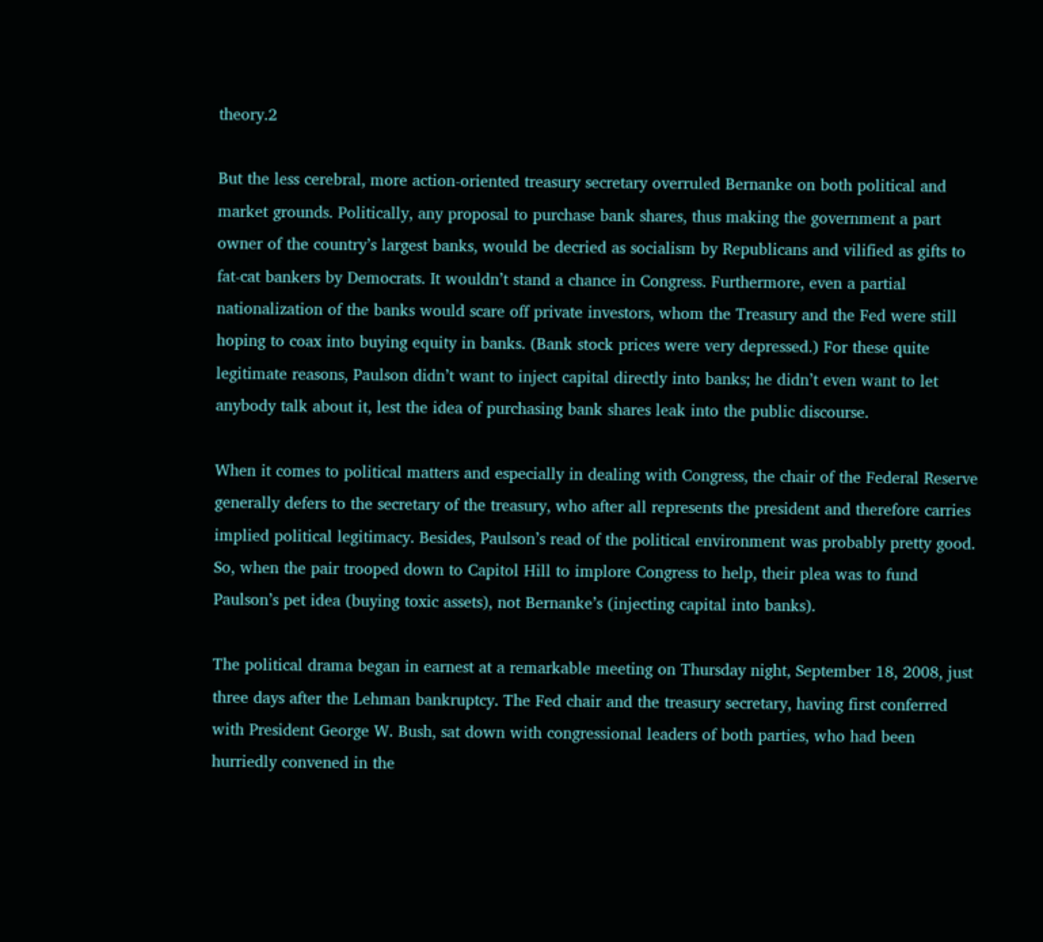theory.2

But the less cerebral, more action-oriented treasury secretary overruled Bernanke on both political and market grounds. Politically, any proposal to purchase bank shares, thus making the government a part owner of the country’s largest banks, would be decried as socialism by Republicans and vilified as gifts to fat-cat bankers by Democrats. It wouldn’t stand a chance in Congress. Furthermore, even a partial nationalization of the banks would scare off private investors, whom the Treasury and the Fed were still hoping to coax into buying equity in banks. (Bank stock prices were very depressed.) For these quite legitimate reasons, Paulson didn’t want to inject capital directly into banks; he didn’t even want to let anybody talk about it, lest the idea of purchasing bank shares leak into the public discourse.

When it comes to political matters and especially in dealing with Congress, the chair of the Federal Reserve generally defers to the secretary of the treasury, who after all represents the president and therefore carries implied political legitimacy. Besides, Paulson’s read of the political environment was probably pretty good. So, when the pair trooped down to Capitol Hill to implore Congress to help, their plea was to fund Paulson’s pet idea (buying toxic assets), not Bernanke’s (injecting capital into banks).

The political drama began in earnest at a remarkable meeting on Thursday night, September 18, 2008, just three days after the Lehman bankruptcy. The Fed chair and the treasury secretary, having first conferred with President George W. Bush, sat down with congressional leaders of both parties, who had been hurriedly convened in the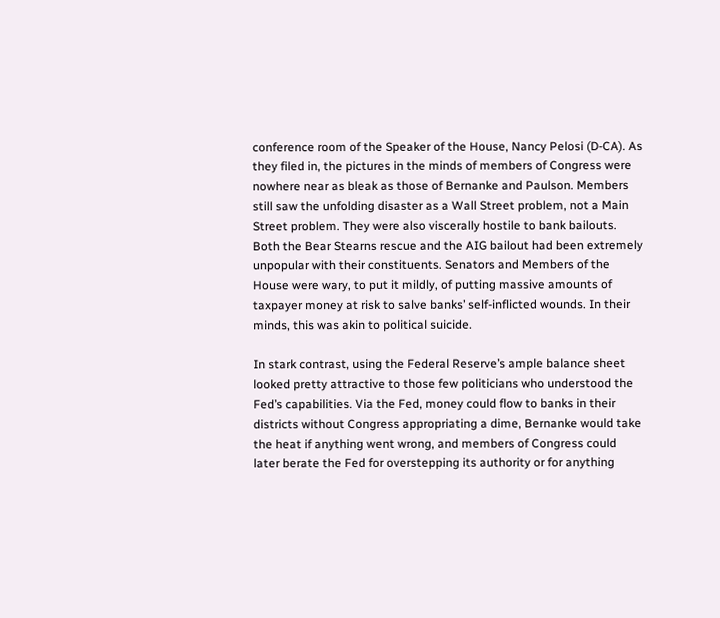conference room of the Speaker of the House, Nancy Pelosi (D-CA). As they filed in, the pictures in the minds of members of Congress were nowhere near as bleak as those of Bernanke and Paulson. Members still saw the unfolding disaster as a Wall Street problem, not a Main Street problem. They were also viscerally hostile to bank bailouts. Both the Bear Stearns rescue and the AIG bailout had been extremely unpopular with their constituents. Senators and Members of the House were wary, to put it mildly, of putting massive amounts of taxpayer money at risk to salve banks’ self-inflicted wounds. In their minds, this was akin to political suicide.

In stark contrast, using the Federal Reserve’s ample balance sheet looked pretty attractive to those few politicians who understood the Fed’s capabilities. Via the Fed, money could flow to banks in their districts without Congress appropriating a dime, Bernanke would take the heat if anything went wrong, and members of Congress could later berate the Fed for overstepping its authority or for anything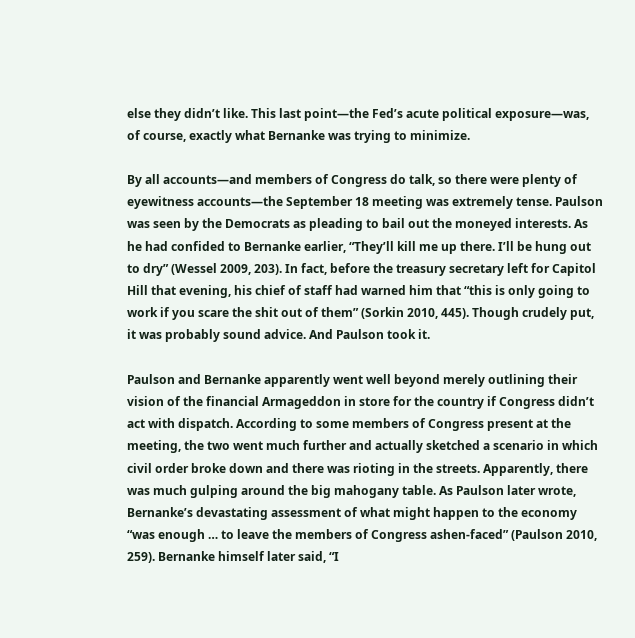else they didn’t like. This last point—the Fed’s acute political exposure—was, of course, exactly what Bernanke was trying to minimize.

By all accounts—and members of Congress do talk, so there were plenty of eyewitness accounts—the September 18 meeting was extremely tense. Paulson was seen by the Democrats as pleading to bail out the moneyed interests. As he had confided to Bernanke earlier, “They’ll kill me up there. I’ll be hung out to dry” (Wessel 2009, 203). In fact, before the treasury secretary left for Capitol Hill that evening, his chief of staff had warned him that “this is only going to work if you scare the shit out of them” (Sorkin 2010, 445). Though crudely put, it was probably sound advice. And Paulson took it.

Paulson and Bernanke apparently went well beyond merely outlining their vision of the financial Armageddon in store for the country if Congress didn’t act with dispatch. According to some members of Congress present at the meeting, the two went much further and actually sketched a scenario in which civil order broke down and there was rioting in the streets. Apparently, there was much gulping around the big mahogany table. As Paulson later wrote, Bernanke’s devastating assessment of what might happen to the economy “was enough … to leave the members of Congress ashen-faced” (Paulson 2010, 259). Bernanke himself later said, “I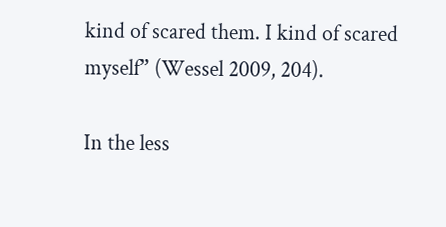kind of scared them. I kind of scared myself” (Wessel 2009, 204).

In the less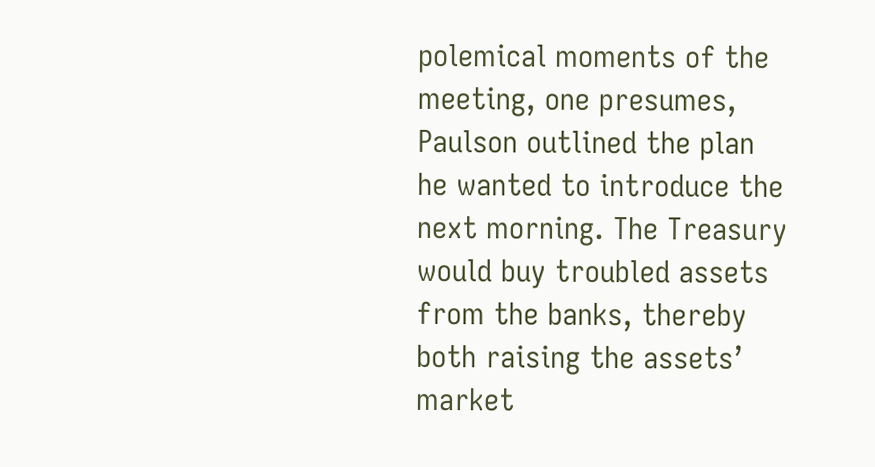polemical moments of the meeting, one presumes, Paulson outlined the plan he wanted to introduce the next morning. The Treasury would buy troubled assets from the banks, thereby both raising the assets’ market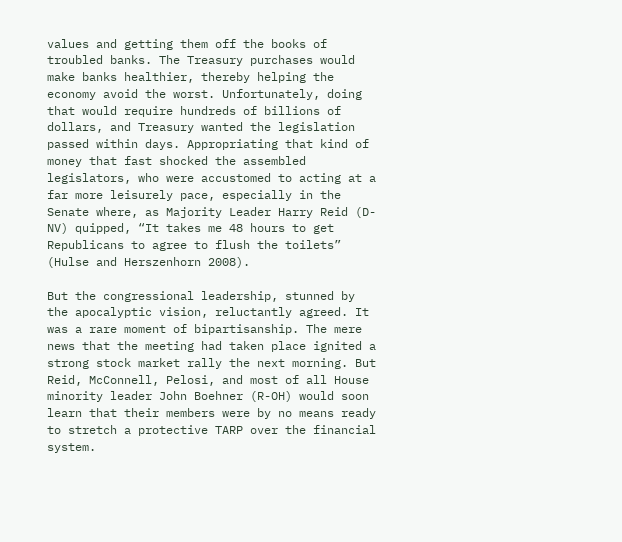values and getting them off the books of troubled banks. The Treasury purchases would make banks healthier, thereby helping the economy avoid the worst. Unfortunately, doing that would require hundreds of billions of dollars, and Treasury wanted the legislation passed within days. Appropriating that kind of money that fast shocked the assembled legislators, who were accustomed to acting at a far more leisurely pace, especially in the Senate where, as Majority Leader Harry Reid (D-NV) quipped, “It takes me 48 hours to get Republicans to agree to flush the toilets” (Hulse and Herszenhorn 2008).

But the congressional leadership, stunned by the apocalyptic vision, reluctantly agreed. It was a rare moment of bipartisanship. The mere news that the meeting had taken place ignited a strong stock market rally the next morning. But Reid, McConnell, Pelosi, and most of all House minority leader John Boehner (R-OH) would soon learn that their members were by no means ready to stretch a protective TARP over the financial system.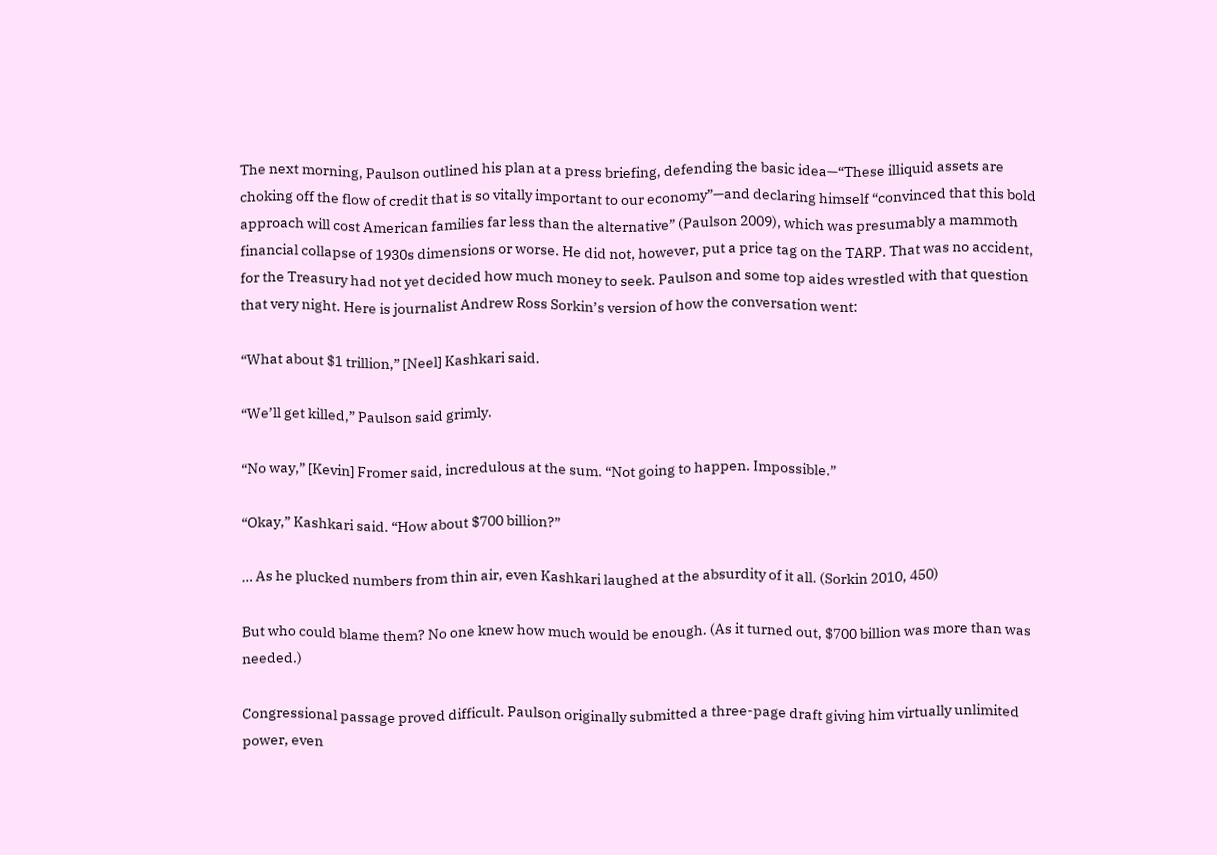The next morning, Paulson outlined his plan at a press briefing, defending the basic idea—“These illiquid assets are choking off the flow of credit that is so vitally important to our economy”—and declaring himself “convinced that this bold approach will cost American families far less than the alternative” (Paulson 2009), which was presumably a mammoth financial collapse of 1930s dimensions or worse. He did not, however, put a price tag on the TARP. That was no accident, for the Treasury had not yet decided how much money to seek. Paulson and some top aides wrestled with that question that very night. Here is journalist Andrew Ross Sorkin’s version of how the conversation went:

“What about $1 trillion,” [Neel] Kashkari said.

“We’ll get killed,” Paulson said grimly.

“No way,” [Kevin] Fromer said, incredulous at the sum. “Not going to happen. Impossible.”

“Okay,” Kashkari said. “How about $700 billion?”

… As he plucked numbers from thin air, even Kashkari laughed at the absurdity of it all. (Sorkin 2010, 450)

But who could blame them? No one knew how much would be enough. (As it turned out, $700 billion was more than was needed.)

Congressional passage proved difficult. Paulson originally submitted a three-page draft giving him virtually unlimited power, even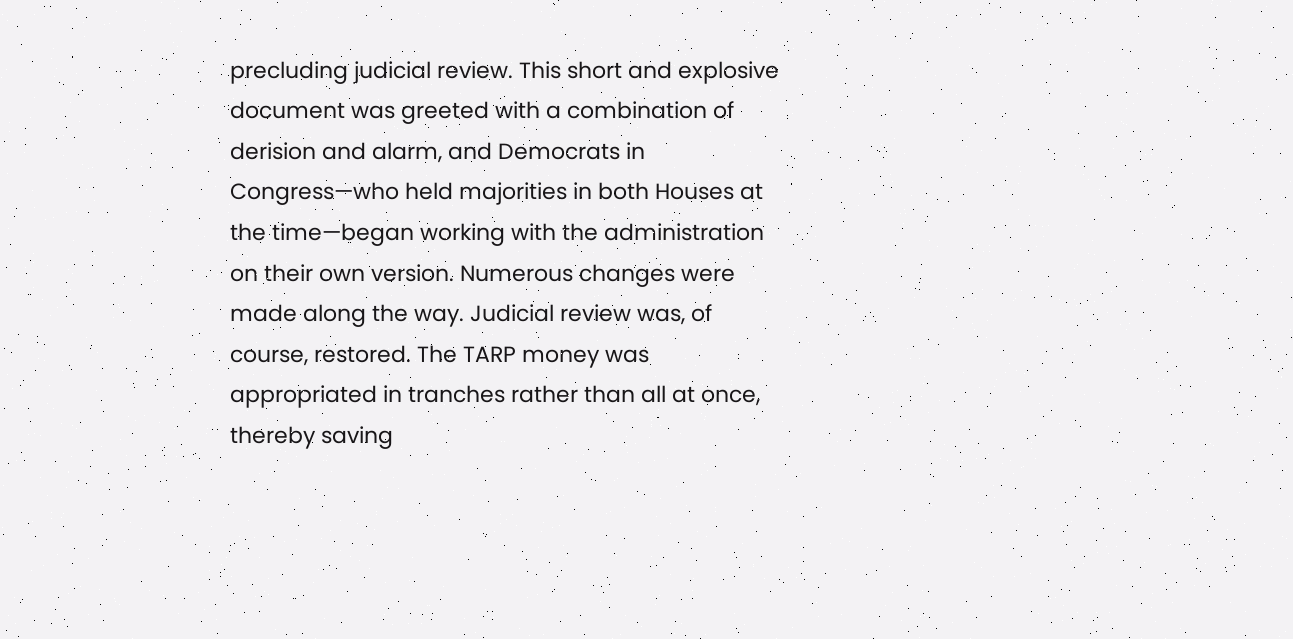precluding judicial review. This short and explosive document was greeted with a combination of derision and alarm, and Democrats in Congress—who held majorities in both Houses at the time—began working with the administration on their own version. Numerous changes were made along the way. Judicial review was, of course, restored. The TARP money was appropriated in tranches rather than all at once, thereby saving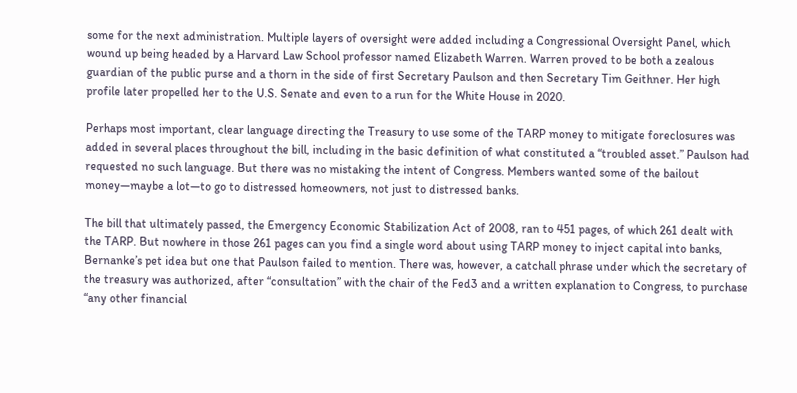some for the next administration. Multiple layers of oversight were added including a Congressional Oversight Panel, which wound up being headed by a Harvard Law School professor named Elizabeth Warren. Warren proved to be both a zealous guardian of the public purse and a thorn in the side of first Secretary Paulson and then Secretary Tim Geithner. Her high profile later propelled her to the U.S. Senate and even to a run for the White House in 2020.

Perhaps most important, clear language directing the Treasury to use some of the TARP money to mitigate foreclosures was added in several places throughout the bill, including in the basic definition of what constituted a “troubled asset.” Paulson had requested no such language. But there was no mistaking the intent of Congress. Members wanted some of the bailout money—maybe a lot—to go to distressed homeowners, not just to distressed banks.

The bill that ultimately passed, the Emergency Economic Stabilization Act of 2008, ran to 451 pages, of which 261 dealt with the TARP. But nowhere in those 261 pages can you find a single word about using TARP money to inject capital into banks, Bernanke’s pet idea but one that Paulson failed to mention. There was, however, a catchall phrase under which the secretary of the treasury was authorized, after “consultation” with the chair of the Fed3 and a written explanation to Congress, to purchase “any other financial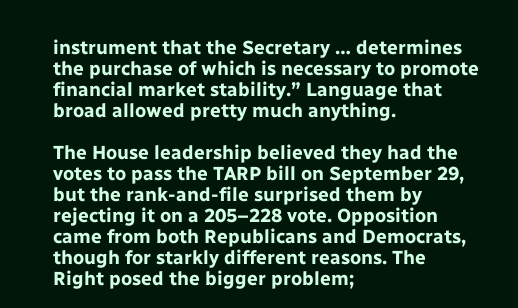instrument that the Secretary … determines the purchase of which is necessary to promote financial market stability.” Language that broad allowed pretty much anything.

The House leadership believed they had the votes to pass the TARP bill on September 29, but the rank-and-file surprised them by rejecting it on a 205–228 vote. Opposition came from both Republicans and Democrats, though for starkly different reasons. The Right posed the bigger problem;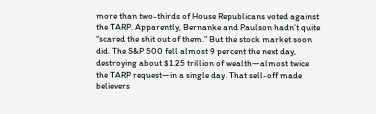more than two-thirds of House Republicans voted against the TARP. Apparently, Bernanke and Paulson hadn’t quite “scared the shit out of them.” But the stock market soon did. The S&P 500 fell almost 9 percent the next day, destroying about $1.25 trillion of wealth—almost twice the TARP request—in a single day. That sell-off made believers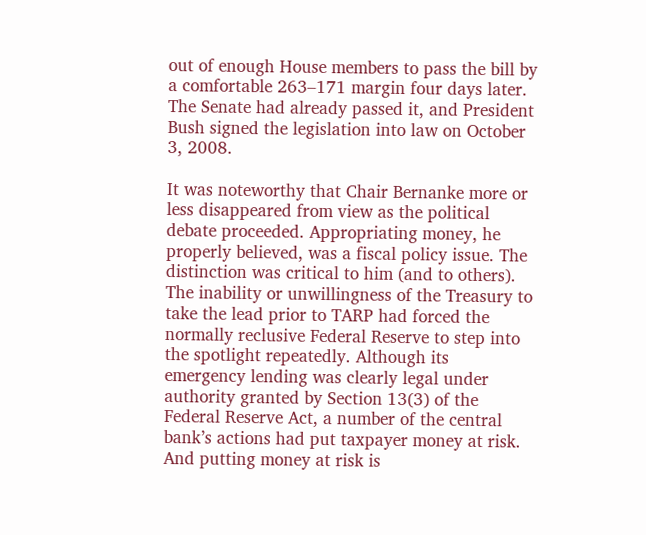out of enough House members to pass the bill by a comfortable 263–171 margin four days later. The Senate had already passed it, and President Bush signed the legislation into law on October 3, 2008.

It was noteworthy that Chair Bernanke more or less disappeared from view as the political debate proceeded. Appropriating money, he properly believed, was a fiscal policy issue. The distinction was critical to him (and to others). The inability or unwillingness of the Treasury to take the lead prior to TARP had forced the normally reclusive Federal Reserve to step into the spotlight repeatedly. Although its emergency lending was clearly legal under authority granted by Section 13(3) of the Federal Reserve Act, a number of the central bank’s actions had put taxpayer money at risk. And putting money at risk is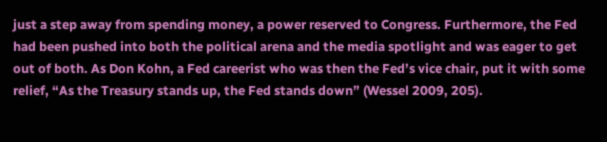just a step away from spending money, a power reserved to Congress. Furthermore, the Fed had been pushed into both the political arena and the media spotlight and was eager to get out of both. As Don Kohn, a Fed careerist who was then the Fed’s vice chair, put it with some relief, “As the Treasury stands up, the Fed stands down” (Wessel 2009, 205).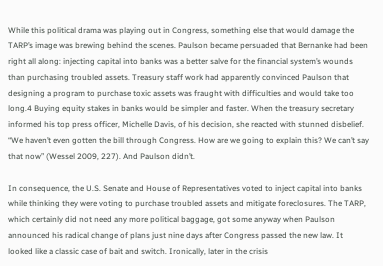While this political drama was playing out in Congress, something else that would damage the TARP’s image was brewing behind the scenes. Paulson became persuaded that Bernanke had been right all along: injecting capital into banks was a better salve for the financial system’s wounds than purchasing troubled assets. Treasury staff work had apparently convinced Paulson that designing a program to purchase toxic assets was fraught with difficulties and would take too long.4 Buying equity stakes in banks would be simpler and faster. When the treasury secretary informed his top press officer, Michelle Davis, of his decision, she reacted with stunned disbelief. “We haven’t even gotten the bill through Congress. How are we going to explain this? We can’t say that now” (Wessel 2009, 227). And Paulson didn’t.

In consequence, the U.S. Senate and House of Representatives voted to inject capital into banks while thinking they were voting to purchase troubled assets and mitigate foreclosures. The TARP, which certainly did not need any more political baggage, got some anyway when Paulson announced his radical change of plans just nine days after Congress passed the new law. It looked like a classic case of bait and switch. Ironically, later in the crisis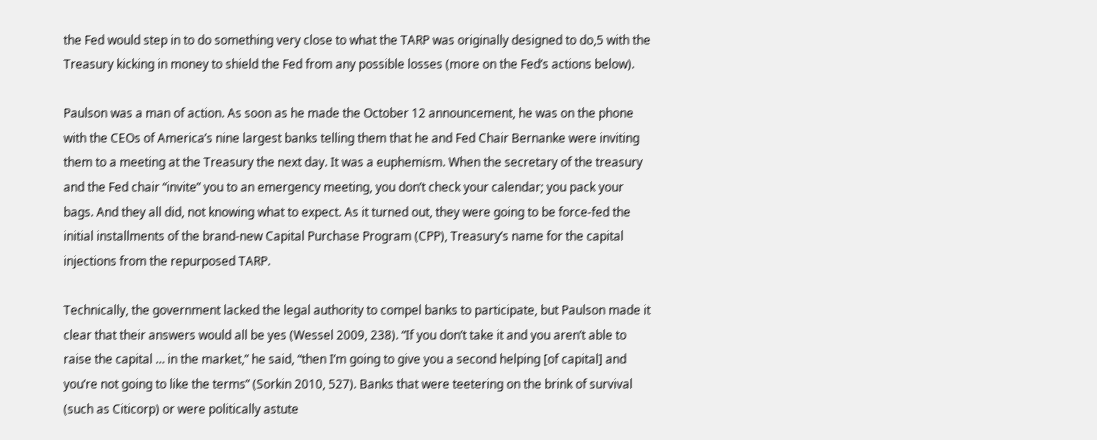the Fed would step in to do something very close to what the TARP was originally designed to do,5 with the Treasury kicking in money to shield the Fed from any possible losses (more on the Fed’s actions below).

Paulson was a man of action. As soon as he made the October 12 announcement, he was on the phone with the CEOs of America’s nine largest banks telling them that he and Fed Chair Bernanke were inviting them to a meeting at the Treasury the next day. It was a euphemism. When the secretary of the treasury and the Fed chair “invite” you to an emergency meeting, you don’t check your calendar; you pack your bags. And they all did, not knowing what to expect. As it turned out, they were going to be force-fed the initial installments of the brand-new Capital Purchase Program (CPP), Treasury’s name for the capital injections from the repurposed TARP.

Technically, the government lacked the legal authority to compel banks to participate, but Paulson made it clear that their answers would all be yes (Wessel 2009, 238). “If you don’t take it and you aren’t able to raise the capital … in the market,” he said, “then I’m going to give you a second helping [of capital] and you’re not going to like the terms” (Sorkin 2010, 527). Banks that were teetering on the brink of survival (such as Citicorp) or were politically astute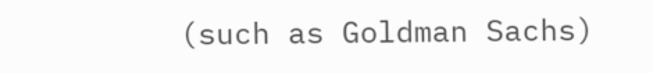(such as Goldman Sachs)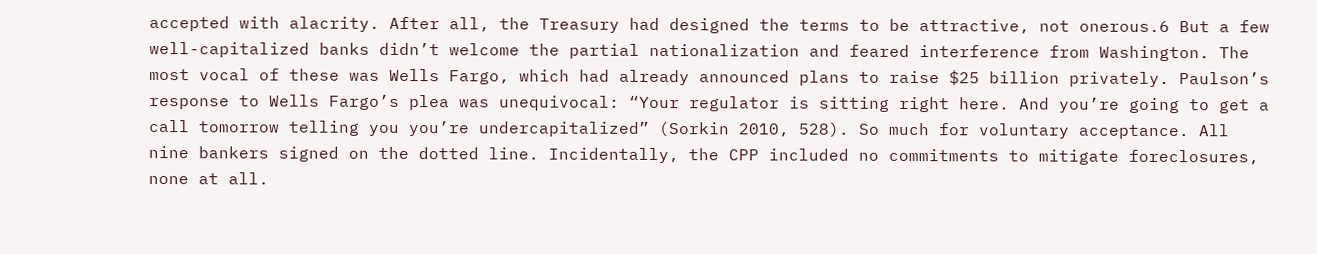accepted with alacrity. After all, the Treasury had designed the terms to be attractive, not onerous.6 But a few well-capitalized banks didn’t welcome the partial nationalization and feared interference from Washington. The most vocal of these was Wells Fargo, which had already announced plans to raise $25 billion privately. Paulson’s response to Wells Fargo’s plea was unequivocal: “Your regulator is sitting right here. And you’re going to get a call tomorrow telling you you’re undercapitalized” (Sorkin 2010, 528). So much for voluntary acceptance. All nine bankers signed on the dotted line. Incidentally, the CPP included no commitments to mitigate foreclosures, none at all.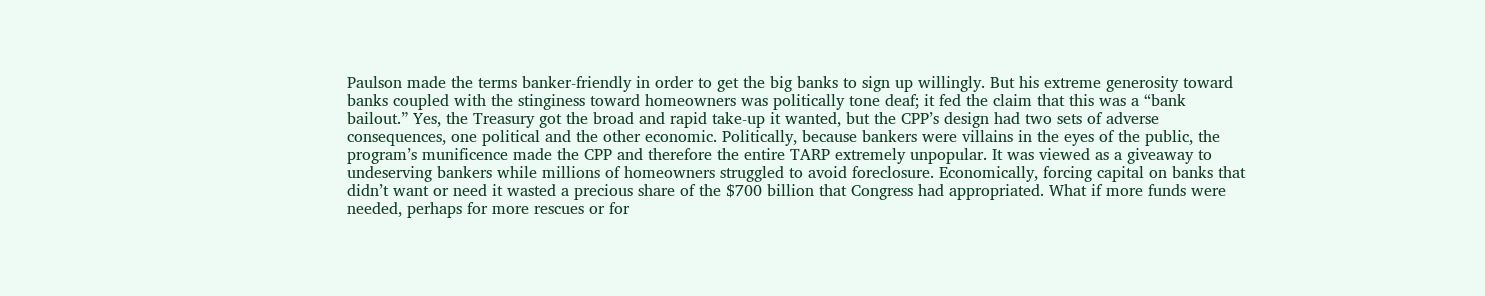Paulson made the terms banker-friendly in order to get the big banks to sign up willingly. But his extreme generosity toward banks coupled with the stinginess toward homeowners was politically tone deaf; it fed the claim that this was a “bank bailout.” Yes, the Treasury got the broad and rapid take-up it wanted, but the CPP’s design had two sets of adverse consequences, one political and the other economic. Politically, because bankers were villains in the eyes of the public, the program’s munificence made the CPP and therefore the entire TARP extremely unpopular. It was viewed as a giveaway to undeserving bankers while millions of homeowners struggled to avoid foreclosure. Economically, forcing capital on banks that didn’t want or need it wasted a precious share of the $700 billion that Congress had appropriated. What if more funds were needed, perhaps for more rescues or for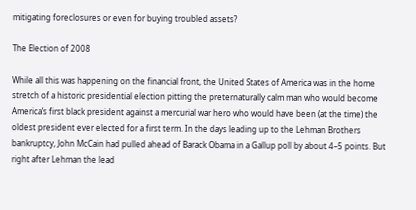mitigating foreclosures or even for buying troubled assets?

The Election of 2008

While all this was happening on the financial front, the United States of America was in the home stretch of a historic presidential election pitting the preternaturally calm man who would become America’s first black president against a mercurial war hero who would have been (at the time) the oldest president ever elected for a first term. In the days leading up to the Lehman Brothers bankruptcy, John McCain had pulled ahead of Barack Obama in a Gallup poll by about 4–5 points. But right after Lehman the lead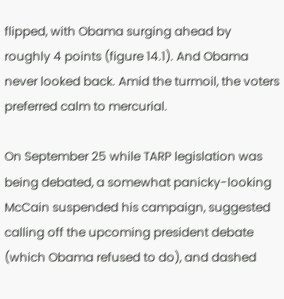flipped, with Obama surging ahead by roughly 4 points (figure 14.1). And Obama never looked back. Amid the turmoil, the voters preferred calm to mercurial.

On September 25 while TARP legislation was being debated, a somewhat panicky-looking McCain suspended his campaign, suggested calling off the upcoming president debate (which Obama refused to do), and dashed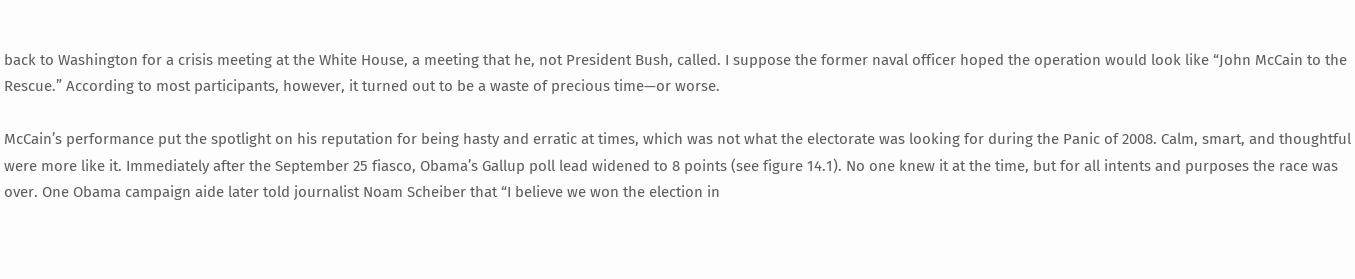back to Washington for a crisis meeting at the White House, a meeting that he, not President Bush, called. I suppose the former naval officer hoped the operation would look like “John McCain to the Rescue.” According to most participants, however, it turned out to be a waste of precious time—or worse.

McCain’s performance put the spotlight on his reputation for being hasty and erratic at times, which was not what the electorate was looking for during the Panic of 2008. Calm, smart, and thoughtful were more like it. Immediately after the September 25 fiasco, Obama’s Gallup poll lead widened to 8 points (see figure 14.1). No one knew it at the time, but for all intents and purposes the race was over. One Obama campaign aide later told journalist Noam Scheiber that “I believe we won the election in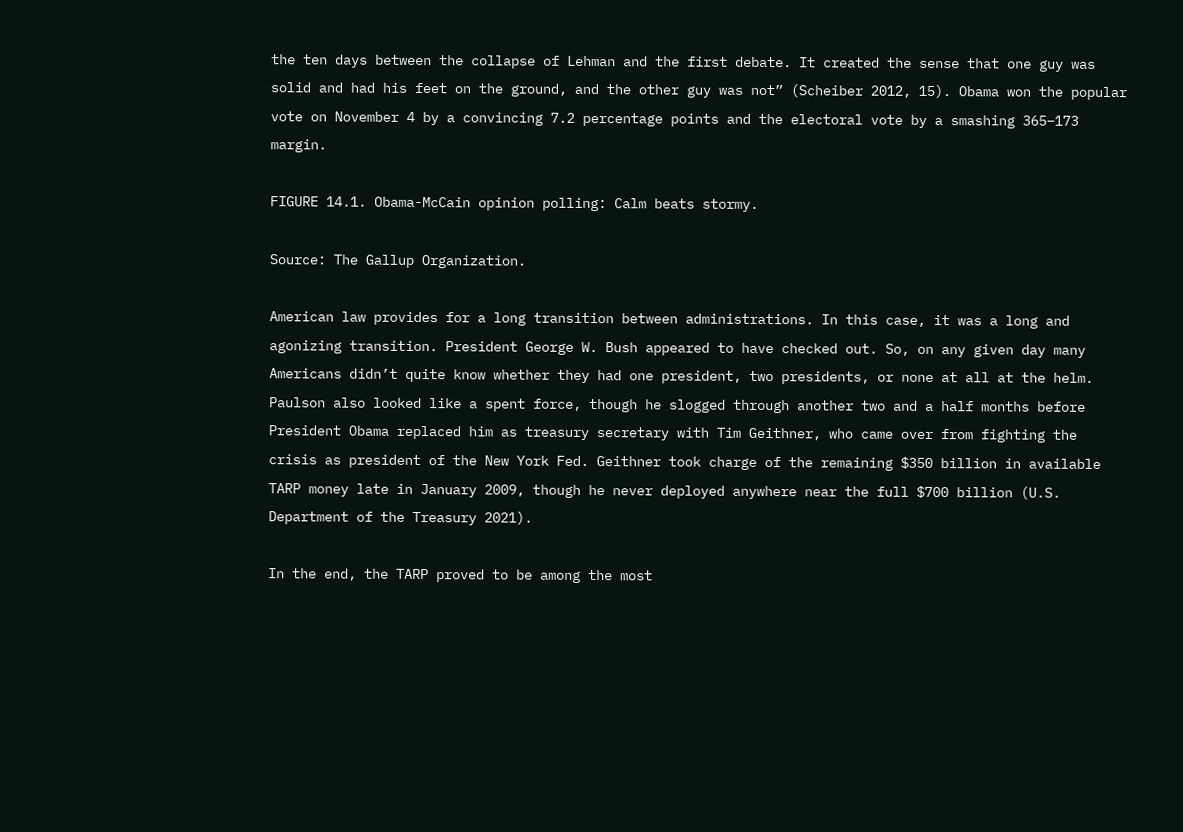the ten days between the collapse of Lehman and the first debate. It created the sense that one guy was solid and had his feet on the ground, and the other guy was not” (Scheiber 2012, 15). Obama won the popular vote on November 4 by a convincing 7.2 percentage points and the electoral vote by a smashing 365–173 margin.

FIGURE 14.1. Obama-McCain opinion polling: Calm beats stormy.

Source: The Gallup Organization.

American law provides for a long transition between administrations. In this case, it was a long and agonizing transition. President George W. Bush appeared to have checked out. So, on any given day many Americans didn’t quite know whether they had one president, two presidents, or none at all at the helm. Paulson also looked like a spent force, though he slogged through another two and a half months before President Obama replaced him as treasury secretary with Tim Geithner, who came over from fighting the crisis as president of the New York Fed. Geithner took charge of the remaining $350 billion in available TARP money late in January 2009, though he never deployed anywhere near the full $700 billion (U.S. Department of the Treasury 2021).

In the end, the TARP proved to be among the most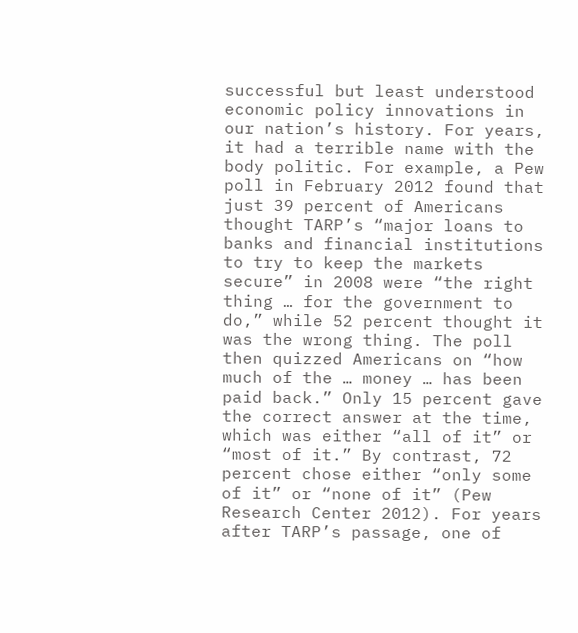successful but least understood economic policy innovations in our nation’s history. For years, it had a terrible name with the body politic. For example, a Pew poll in February 2012 found that just 39 percent of Americans thought TARP’s “major loans to banks and financial institutions to try to keep the markets secure” in 2008 were “the right thing … for the government to do,” while 52 percent thought it was the wrong thing. The poll then quizzed Americans on “how much of the … money … has been paid back.” Only 15 percent gave the correct answer at the time, which was either “all of it” or “most of it.” By contrast, 72 percent chose either “only some of it” or “none of it” (Pew Research Center 2012). For years after TARP’s passage, one of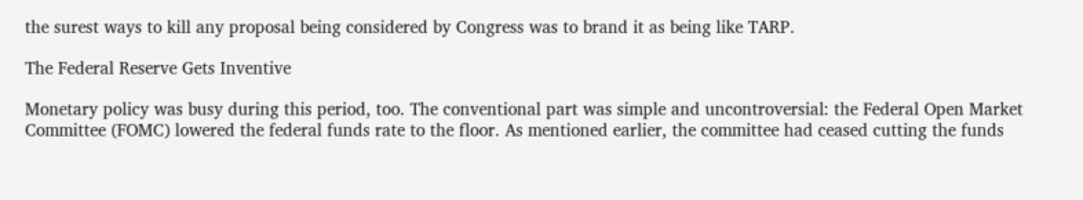the surest ways to kill any proposal being considered by Congress was to brand it as being like TARP.

The Federal Reserve Gets Inventive

Monetary policy was busy during this period, too. The conventional part was simple and uncontroversial: the Federal Open Market Committee (FOMC) lowered the federal funds rate to the floor. As mentioned earlier, the committee had ceased cutting the funds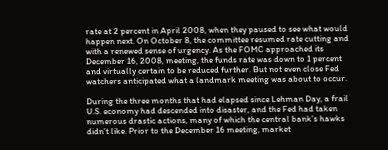rate at 2 percent in April 2008, when they paused to see what would happen next. On October 8, the committee resumed rate cutting and with a renewed sense of urgency. As the FOMC approached its December 16, 2008, meeting, the funds rate was down to 1 percent and virtually certain to be reduced further. But not even close Fed watchers anticipated what a landmark meeting was about to occur.

During the three months that had elapsed since Lehman Day, a frail U.S. economy had descended into disaster, and the Fed had taken numerous drastic actions, many of which the central bank’s hawks didn’t like. Prior to the December 16 meeting, market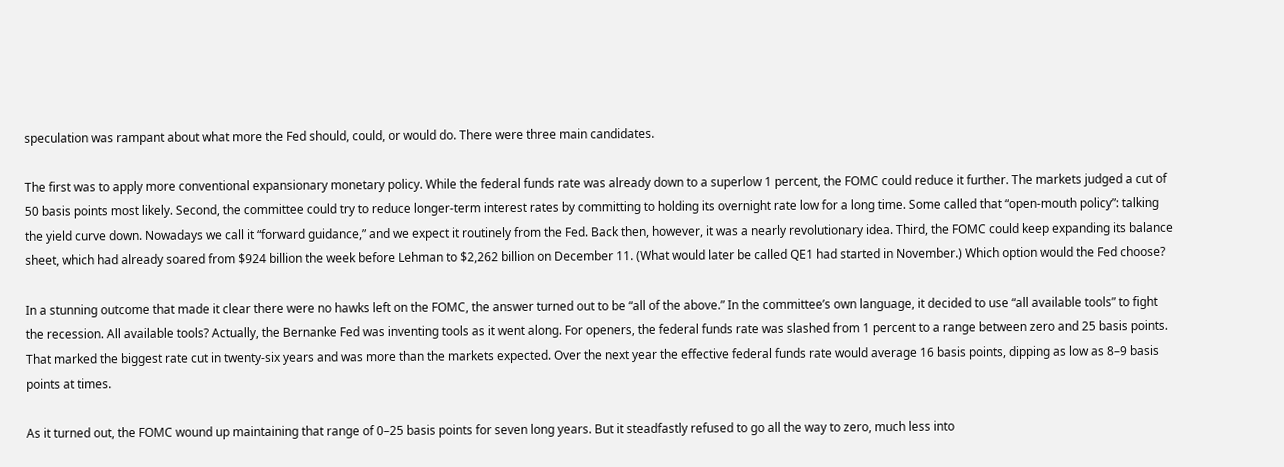speculation was rampant about what more the Fed should, could, or would do. There were three main candidates.

The first was to apply more conventional expansionary monetary policy. While the federal funds rate was already down to a superlow 1 percent, the FOMC could reduce it further. The markets judged a cut of 50 basis points most likely. Second, the committee could try to reduce longer-term interest rates by committing to holding its overnight rate low for a long time. Some called that “open-mouth policy”: talking the yield curve down. Nowadays we call it “forward guidance,” and we expect it routinely from the Fed. Back then, however, it was a nearly revolutionary idea. Third, the FOMC could keep expanding its balance sheet, which had already soared from $924 billion the week before Lehman to $2,262 billion on December 11. (What would later be called QE1 had started in November.) Which option would the Fed choose?

In a stunning outcome that made it clear there were no hawks left on the FOMC, the answer turned out to be “all of the above.” In the committee’s own language, it decided to use “all available tools” to fight the recession. All available tools? Actually, the Bernanke Fed was inventing tools as it went along. For openers, the federal funds rate was slashed from 1 percent to a range between zero and 25 basis points. That marked the biggest rate cut in twenty-six years and was more than the markets expected. Over the next year the effective federal funds rate would average 16 basis points, dipping as low as 8–9 basis points at times.

As it turned out, the FOMC wound up maintaining that range of 0–25 basis points for seven long years. But it steadfastly refused to go all the way to zero, much less into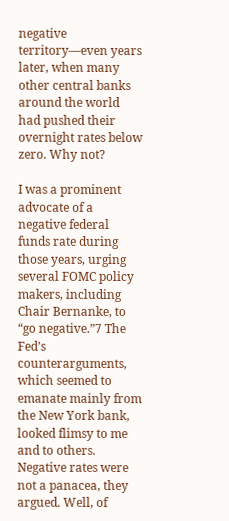negative territory—even years later, when many other central banks around the world had pushed their overnight rates below zero. Why not?

I was a prominent advocate of a negative federal funds rate during those years, urging several FOMC policy makers, including Chair Bernanke, to “go negative.”7 The Fed’s counterarguments, which seemed to emanate mainly from the New York bank, looked flimsy to me and to others. Negative rates were not a panacea, they argued. Well, of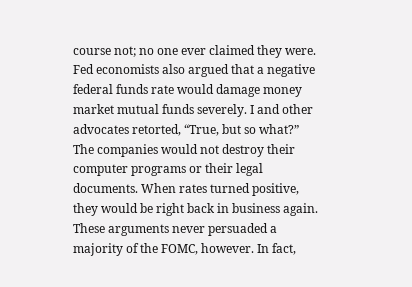course not; no one ever claimed they were. Fed economists also argued that a negative federal funds rate would damage money market mutual funds severely. I and other advocates retorted, “True, but so what?” The companies would not destroy their computer programs or their legal documents. When rates turned positive, they would be right back in business again. These arguments never persuaded a majority of the FOMC, however. In fact,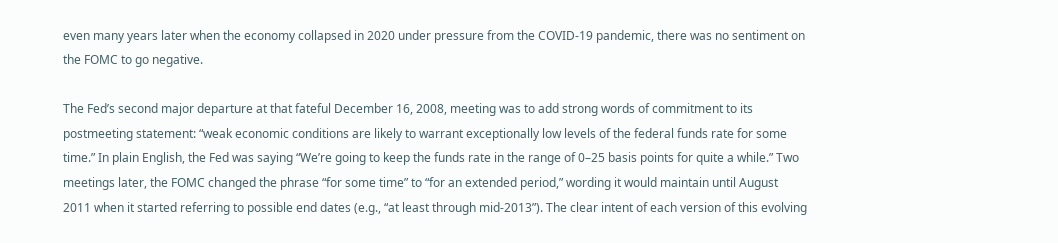even many years later when the economy collapsed in 2020 under pressure from the COVID-19 pandemic, there was no sentiment on the FOMC to go negative.

The Fed’s second major departure at that fateful December 16, 2008, meeting was to add strong words of commitment to its postmeeting statement: “weak economic conditions are likely to warrant exceptionally low levels of the federal funds rate for some time.” In plain English, the Fed was saying “We’re going to keep the funds rate in the range of 0–25 basis points for quite a while.” Two meetings later, the FOMC changed the phrase “for some time” to “for an extended period,” wording it would maintain until August 2011 when it started referring to possible end dates (e.g., “at least through mid-2013”). The clear intent of each version of this evolving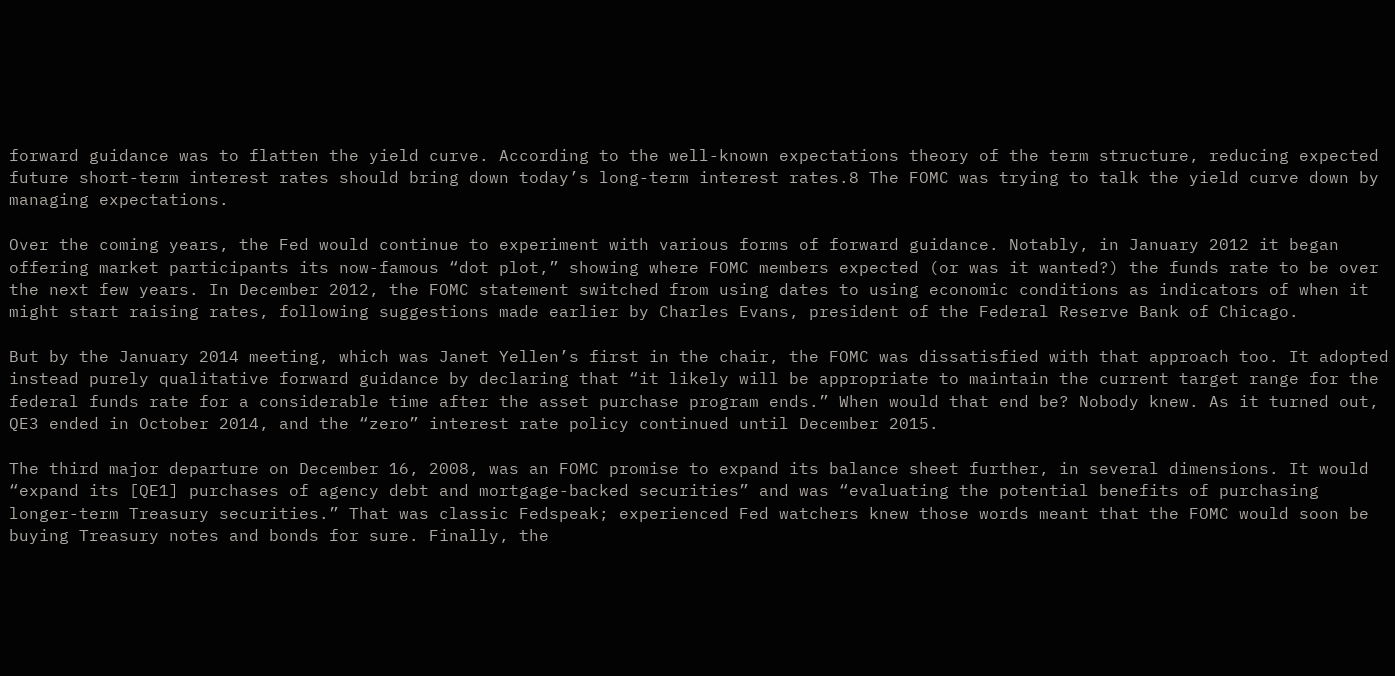forward guidance was to flatten the yield curve. According to the well-known expectations theory of the term structure, reducing expected future short-term interest rates should bring down today’s long-term interest rates.8 The FOMC was trying to talk the yield curve down by managing expectations.

Over the coming years, the Fed would continue to experiment with various forms of forward guidance. Notably, in January 2012 it began offering market participants its now-famous “dot plot,” showing where FOMC members expected (or was it wanted?) the funds rate to be over the next few years. In December 2012, the FOMC statement switched from using dates to using economic conditions as indicators of when it might start raising rates, following suggestions made earlier by Charles Evans, president of the Federal Reserve Bank of Chicago.

But by the January 2014 meeting, which was Janet Yellen’s first in the chair, the FOMC was dissatisfied with that approach too. It adopted instead purely qualitative forward guidance by declaring that “it likely will be appropriate to maintain the current target range for the federal funds rate for a considerable time after the asset purchase program ends.” When would that end be? Nobody knew. As it turned out, QE3 ended in October 2014, and the “zero” interest rate policy continued until December 2015.

The third major departure on December 16, 2008, was an FOMC promise to expand its balance sheet further, in several dimensions. It would “expand its [QE1] purchases of agency debt and mortgage-backed securities” and was “evaluating the potential benefits of purchasing longer-term Treasury securities.” That was classic Fedspeak; experienced Fed watchers knew those words meant that the FOMC would soon be buying Treasury notes and bonds for sure. Finally, the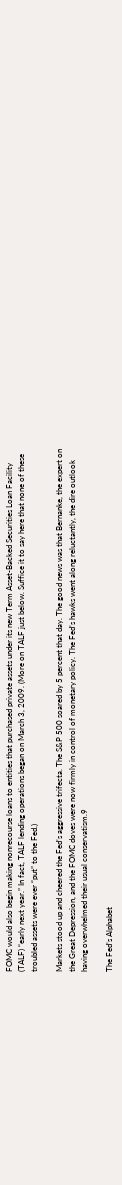FOMC would also begin making nonrecourse loans to entities that purchased private assets under its new Term Asset-Backed Securities Loan Facility (TALF) “early next year.” In fact, TALF lending operations began on March 3, 2009. (More on TALF just below. Suffice it to say here that none of these troubled assets were ever “put” to the Fed.)

Markets stood up and cheered the Fed’s aggressive trifecta. The S&P 500 soared by 5 percent that day. The good news was that Bernanke, the expert on the Great Depression, and the FOMC doves were now firmly in control of monetary policy. The Fed’s hawks went along reluctantly, the dire outlook having overwhelmed their usual conservatism.9

The Fed’s Alphabet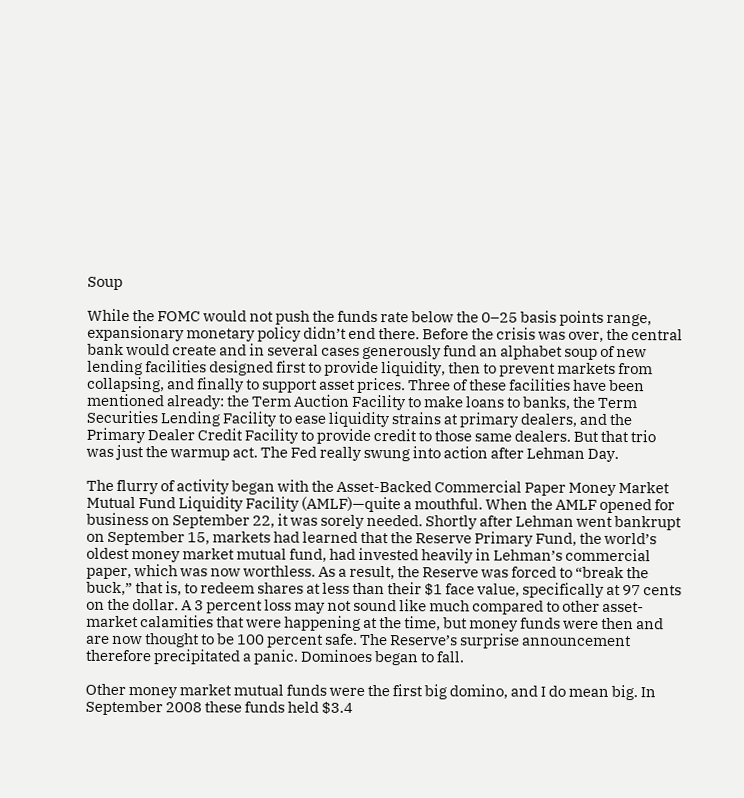Soup

While the FOMC would not push the funds rate below the 0–25 basis points range, expansionary monetary policy didn’t end there. Before the crisis was over, the central bank would create and in several cases generously fund an alphabet soup of new lending facilities designed first to provide liquidity, then to prevent markets from collapsing, and finally to support asset prices. Three of these facilities have been mentioned already: the Term Auction Facility to make loans to banks, the Term Securities Lending Facility to ease liquidity strains at primary dealers, and the Primary Dealer Credit Facility to provide credit to those same dealers. But that trio was just the warmup act. The Fed really swung into action after Lehman Day.

The flurry of activity began with the Asset-Backed Commercial Paper Money Market Mutual Fund Liquidity Facility (AMLF)—quite a mouthful. When the AMLF opened for business on September 22, it was sorely needed. Shortly after Lehman went bankrupt on September 15, markets had learned that the Reserve Primary Fund, the world’s oldest money market mutual fund, had invested heavily in Lehman’s commercial paper, which was now worthless. As a result, the Reserve was forced to “break the buck,” that is, to redeem shares at less than their $1 face value, specifically at 97 cents on the dollar. A 3 percent loss may not sound like much compared to other asset-market calamities that were happening at the time, but money funds were then and are now thought to be 100 percent safe. The Reserve’s surprise announcement therefore precipitated a panic. Dominoes began to fall.

Other money market mutual funds were the first big domino, and I do mean big. In September 2008 these funds held $3.4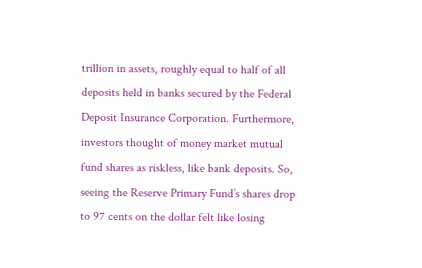trillion in assets, roughly equal to half of all deposits held in banks secured by the Federal Deposit Insurance Corporation. Furthermore, investors thought of money market mutual fund shares as riskless, like bank deposits. So, seeing the Reserve Primary Fund’s shares drop to 97 cents on the dollar felt like losing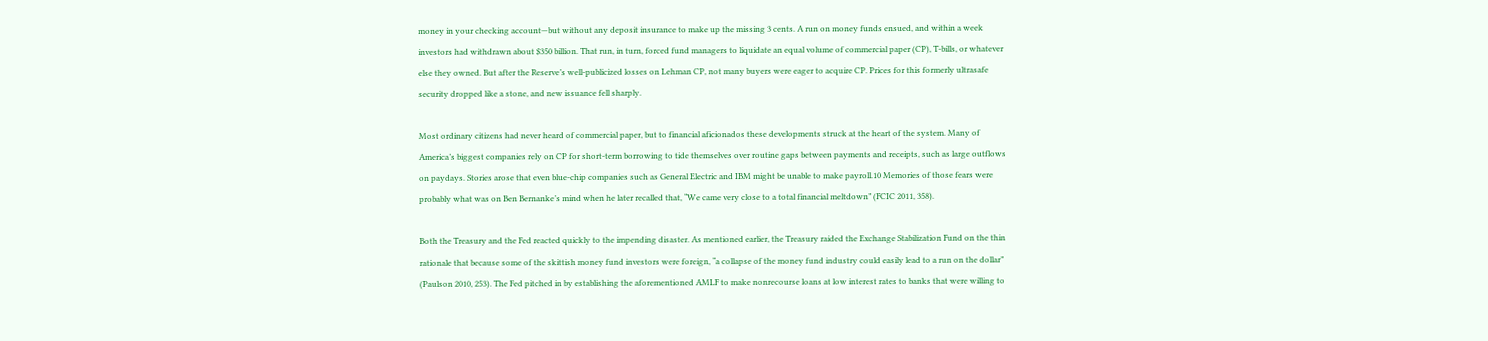money in your checking account—but without any deposit insurance to make up the missing 3 cents. A run on money funds ensued, and within a week investors had withdrawn about $350 billion. That run, in turn, forced fund managers to liquidate an equal volume of commercial paper (CP), T-bills, or whatever else they owned. But after the Reserve’s well-publicized losses on Lehman CP, not many buyers were eager to acquire CP. Prices for this formerly ultrasafe security dropped like a stone, and new issuance fell sharply.

Most ordinary citizens had never heard of commercial paper, but to financial aficionados these developments struck at the heart of the system. Many of America’s biggest companies rely on CP for short-term borrowing to tide themselves over routine gaps between payments and receipts, such as large outflows on paydays. Stories arose that even blue-chip companies such as General Electric and IBM might be unable to make payroll.10 Memories of those fears were probably what was on Ben Bernanke’s mind when he later recalled that, “We came very close to a total financial meltdown” (FCIC 2011, 358).

Both the Treasury and the Fed reacted quickly to the impending disaster. As mentioned earlier, the Treasury raided the Exchange Stabilization Fund on the thin rationale that because some of the skittish money fund investors were foreign, “a collapse of the money fund industry could easily lead to a run on the dollar” (Paulson 2010, 253). The Fed pitched in by establishing the aforementioned AMLF to make nonrecourse loans at low interest rates to banks that were willing to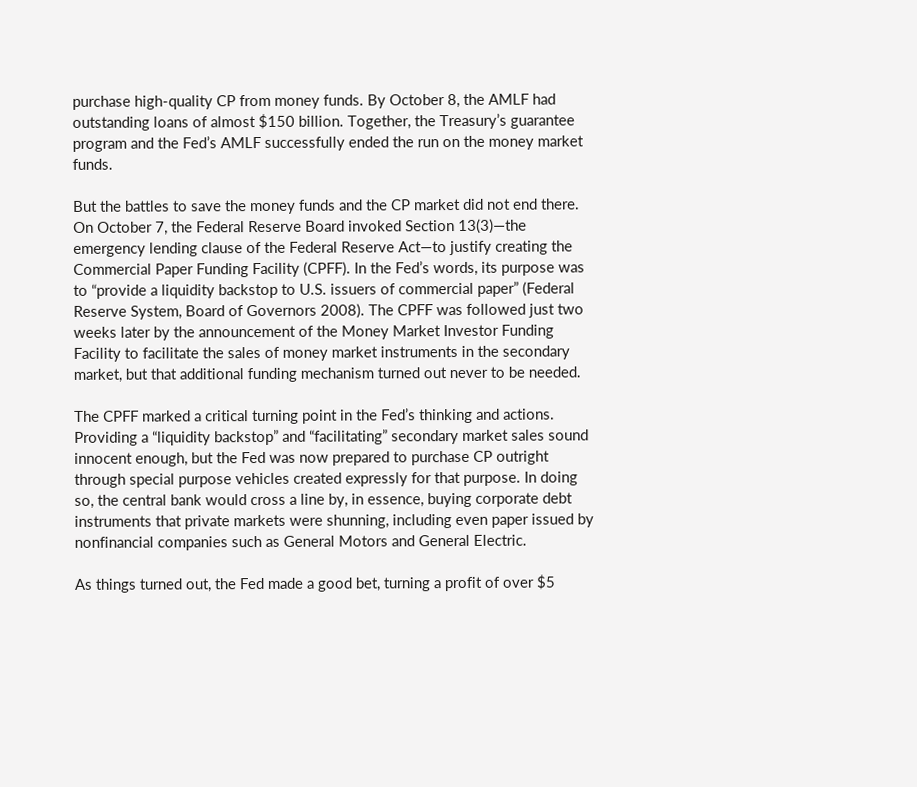purchase high-quality CP from money funds. By October 8, the AMLF had outstanding loans of almost $150 billion. Together, the Treasury’s guarantee program and the Fed’s AMLF successfully ended the run on the money market funds.

But the battles to save the money funds and the CP market did not end there. On October 7, the Federal Reserve Board invoked Section 13(3)—the emergency lending clause of the Federal Reserve Act—to justify creating the Commercial Paper Funding Facility (CPFF). In the Fed’s words, its purpose was to “provide a liquidity backstop to U.S. issuers of commercial paper” (Federal Reserve System, Board of Governors 2008). The CPFF was followed just two weeks later by the announcement of the Money Market Investor Funding Facility to facilitate the sales of money market instruments in the secondary market, but that additional funding mechanism turned out never to be needed.

The CPFF marked a critical turning point in the Fed’s thinking and actions. Providing a “liquidity backstop” and “facilitating” secondary market sales sound innocent enough, but the Fed was now prepared to purchase CP outright through special purpose vehicles created expressly for that purpose. In doing so, the central bank would cross a line by, in essence, buying corporate debt instruments that private markets were shunning, including even paper issued by nonfinancial companies such as General Motors and General Electric.

As things turned out, the Fed made a good bet, turning a profit of over $5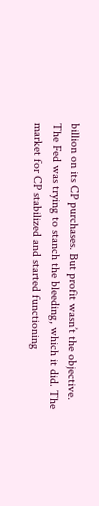billion on its CP purchases. But profit wasn’t the objective. The Fed was trying to stanch the bleeding, which it did. The market for CP stabilized and started functioning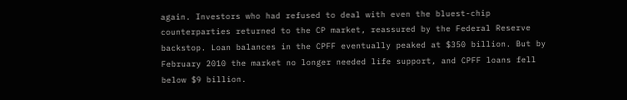again. Investors who had refused to deal with even the bluest-chip counterparties returned to the CP market, reassured by the Federal Reserve backstop. Loan balances in the CPFF eventually peaked at $350 billion. But by February 2010 the market no longer needed life support, and CPFF loans fell below $9 billion.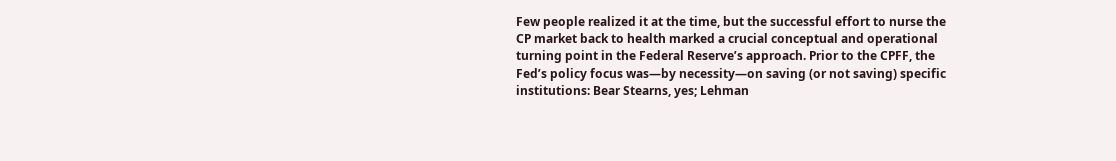Few people realized it at the time, but the successful effort to nurse the CP market back to health marked a crucial conceptual and operational turning point in the Federal Reserve’s approach. Prior to the CPFF, the Fed’s policy focus was—by necessity—on saving (or not saving) specific institutions: Bear Stearns, yes; Lehman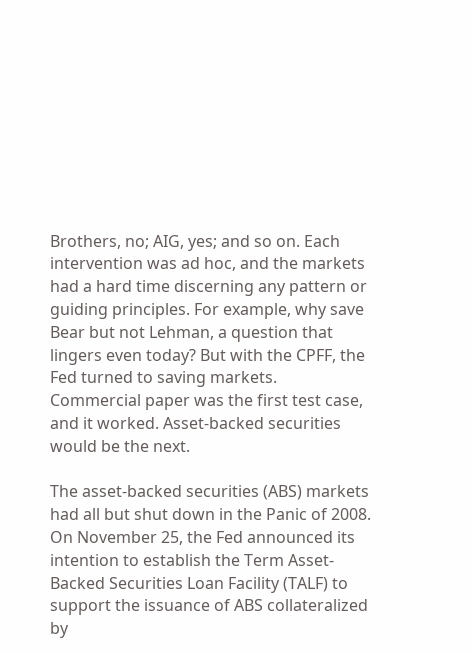Brothers, no; AIG, yes; and so on. Each intervention was ad hoc, and the markets had a hard time discerning any pattern or guiding principles. For example, why save Bear but not Lehman, a question that lingers even today? But with the CPFF, the Fed turned to saving markets. Commercial paper was the first test case, and it worked. Asset-backed securities would be the next.

The asset-backed securities (ABS) markets had all but shut down in the Panic of 2008. On November 25, the Fed announced its intention to establish the Term Asset-Backed Securities Loan Facility (TALF) to support the issuance of ABS collateralized by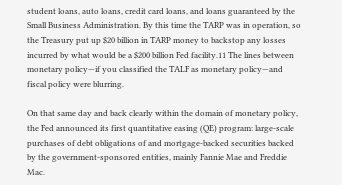student loans, auto loans, credit card loans, and loans guaranteed by the Small Business Administration. By this time the TARP was in operation, so the Treasury put up $20 billion in TARP money to backstop any losses incurred by what would be a $200 billion Fed facility.11 The lines between monetary policy—if you classified the TALF as monetary policy—and fiscal policy were blurring.

On that same day and back clearly within the domain of monetary policy, the Fed announced its first quantitative easing (QE) program: large-scale purchases of debt obligations of and mortgage-backed securities backed by the government-sponsored entities, mainly Fannie Mae and Freddie Mac.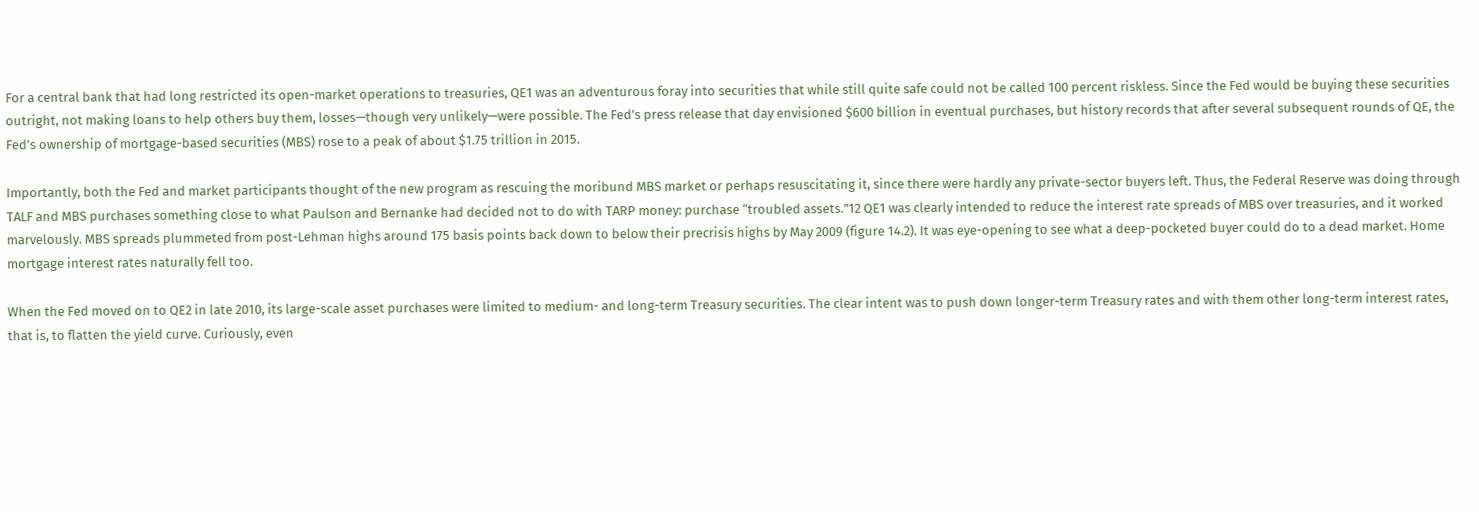For a central bank that had long restricted its open-market operations to treasuries, QE1 was an adventurous foray into securities that while still quite safe could not be called 100 percent riskless. Since the Fed would be buying these securities outright, not making loans to help others buy them, losses—though very unlikely—were possible. The Fed’s press release that day envisioned $600 billion in eventual purchases, but history records that after several subsequent rounds of QE, the Fed’s ownership of mortgage-based securities (MBS) rose to a peak of about $1.75 trillion in 2015.

Importantly, both the Fed and market participants thought of the new program as rescuing the moribund MBS market or perhaps resuscitating it, since there were hardly any private-sector buyers left. Thus, the Federal Reserve was doing through TALF and MBS purchases something close to what Paulson and Bernanke had decided not to do with TARP money: purchase “troubled assets.”12 QE1 was clearly intended to reduce the interest rate spreads of MBS over treasuries, and it worked marvelously. MBS spreads plummeted from post-Lehman highs around 175 basis points back down to below their precrisis highs by May 2009 (figure 14.2). It was eye-opening to see what a deep-pocketed buyer could do to a dead market. Home mortgage interest rates naturally fell too.

When the Fed moved on to QE2 in late 2010, its large-scale asset purchases were limited to medium- and long-term Treasury securities. The clear intent was to push down longer-term Treasury rates and with them other long-term interest rates, that is, to flatten the yield curve. Curiously, even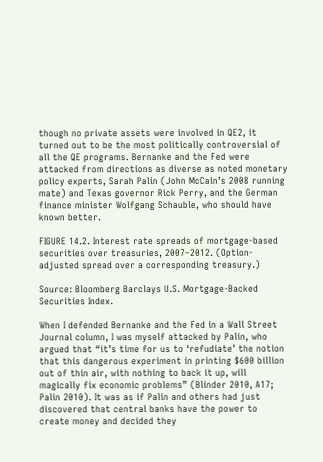though no private assets were involved in QE2, it turned out to be the most politically controversial of all the QE programs. Bernanke and the Fed were attacked from directions as diverse as noted monetary policy experts, Sarah Palin (John McCain’s 2008 running mate) and Texas governor Rick Perry, and the German finance minister Wolfgang Schauble, who should have known better.

FIGURE 14.2. Interest rate spreads of mortgage-based securities over treasuries, 2007–2012. (Option-adjusted spread over a corresponding treasury.)

Source: Bloomberg Barclays U.S. Mortgage-Backed Securities Index.

When I defended Bernanke and the Fed in a Wall Street Journal column, I was myself attacked by Palin, who argued that “it’s time for us to ‘refudiate’ the notion that this dangerous experiment in printing $600 billion out of thin air, with nothing to back it up, will magically fix economic problems” (Blinder 2010, A17; Palin 2010). It was as if Palin and others had just discovered that central banks have the power to create money and decided they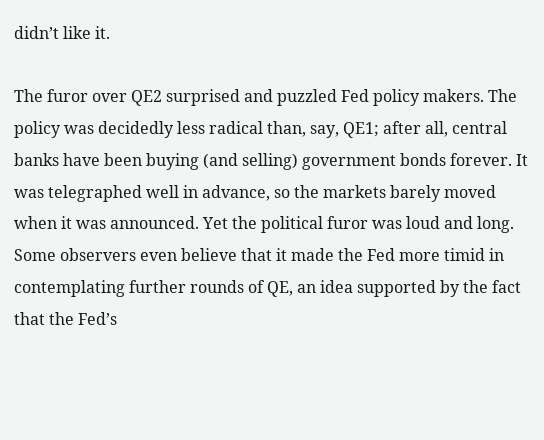didn’t like it.

The furor over QE2 surprised and puzzled Fed policy makers. The policy was decidedly less radical than, say, QE1; after all, central banks have been buying (and selling) government bonds forever. It was telegraphed well in advance, so the markets barely moved when it was announced. Yet the political furor was loud and long. Some observers even believe that it made the Fed more timid in contemplating further rounds of QE, an idea supported by the fact that the Fed’s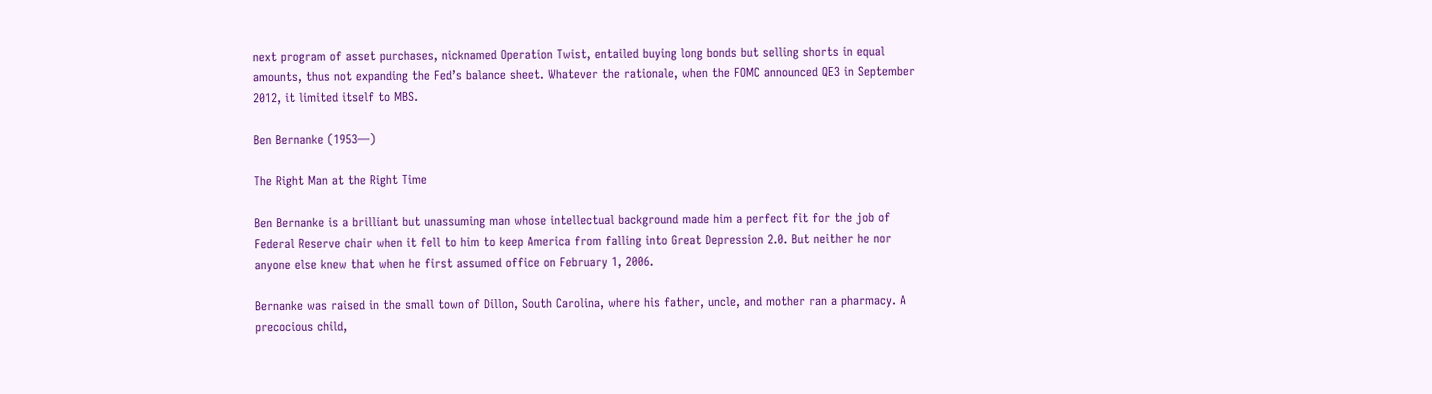next program of asset purchases, nicknamed Operation Twist, entailed buying long bonds but selling shorts in equal amounts, thus not expanding the Fed’s balance sheet. Whatever the rationale, when the FOMC announced QE3 in September 2012, it limited itself to MBS.

Ben Bernanke (1953—)

The Right Man at the Right Time

Ben Bernanke is a brilliant but unassuming man whose intellectual background made him a perfect fit for the job of Federal Reserve chair when it fell to him to keep America from falling into Great Depression 2.0. But neither he nor anyone else knew that when he first assumed office on February 1, 2006.

Bernanke was raised in the small town of Dillon, South Carolina, where his father, uncle, and mother ran a pharmacy. A precocious child,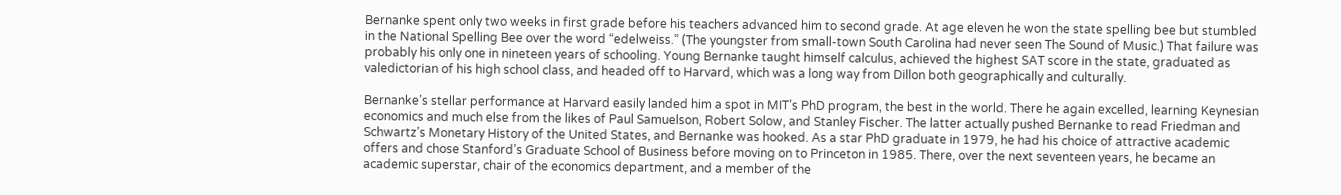Bernanke spent only two weeks in first grade before his teachers advanced him to second grade. At age eleven he won the state spelling bee but stumbled in the National Spelling Bee over the word “edelweiss.” (The youngster from small-town South Carolina had never seen The Sound of Music.) That failure was probably his only one in nineteen years of schooling. Young Bernanke taught himself calculus, achieved the highest SAT score in the state, graduated as valedictorian of his high school class, and headed off to Harvard, which was a long way from Dillon both geographically and culturally.

Bernanke’s stellar performance at Harvard easily landed him a spot in MIT’s PhD program, the best in the world. There he again excelled, learning Keynesian economics and much else from the likes of Paul Samuelson, Robert Solow, and Stanley Fischer. The latter actually pushed Bernanke to read Friedman and Schwartz’s Monetary History of the United States, and Bernanke was hooked. As a star PhD graduate in 1979, he had his choice of attractive academic offers and chose Stanford’s Graduate School of Business before moving on to Princeton in 1985. There, over the next seventeen years, he became an academic superstar, chair of the economics department, and a member of the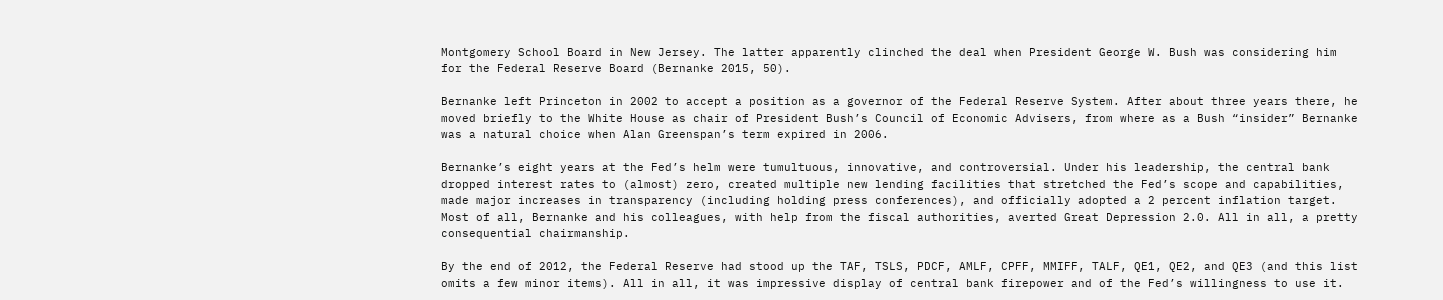Montgomery School Board in New Jersey. The latter apparently clinched the deal when President George W. Bush was considering him for the Federal Reserve Board (Bernanke 2015, 50).

Bernanke left Princeton in 2002 to accept a position as a governor of the Federal Reserve System. After about three years there, he moved briefly to the White House as chair of President Bush’s Council of Economic Advisers, from where as a Bush “insider” Bernanke was a natural choice when Alan Greenspan’s term expired in 2006.

Bernanke’s eight years at the Fed’s helm were tumultuous, innovative, and controversial. Under his leadership, the central bank dropped interest rates to (almost) zero, created multiple new lending facilities that stretched the Fed’s scope and capabilities, made major increases in transparency (including holding press conferences), and officially adopted a 2 percent inflation target. Most of all, Bernanke and his colleagues, with help from the fiscal authorities, averted Great Depression 2.0. All in all, a pretty consequential chairmanship.

By the end of 2012, the Federal Reserve had stood up the TAF, TSLS, PDCF, AMLF, CPFF, MMIFF, TALF, QE1, QE2, and QE3 (and this list omits a few minor items). All in all, it was impressive display of central bank firepower and of the Fed’s willingness to use it.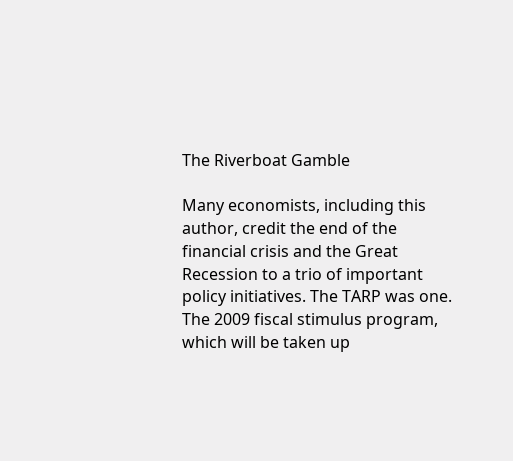The Riverboat Gamble

Many economists, including this author, credit the end of the financial crisis and the Great Recession to a trio of important policy initiatives. The TARP was one. The 2009 fiscal stimulus program, which will be taken up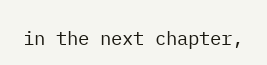in the next chapter,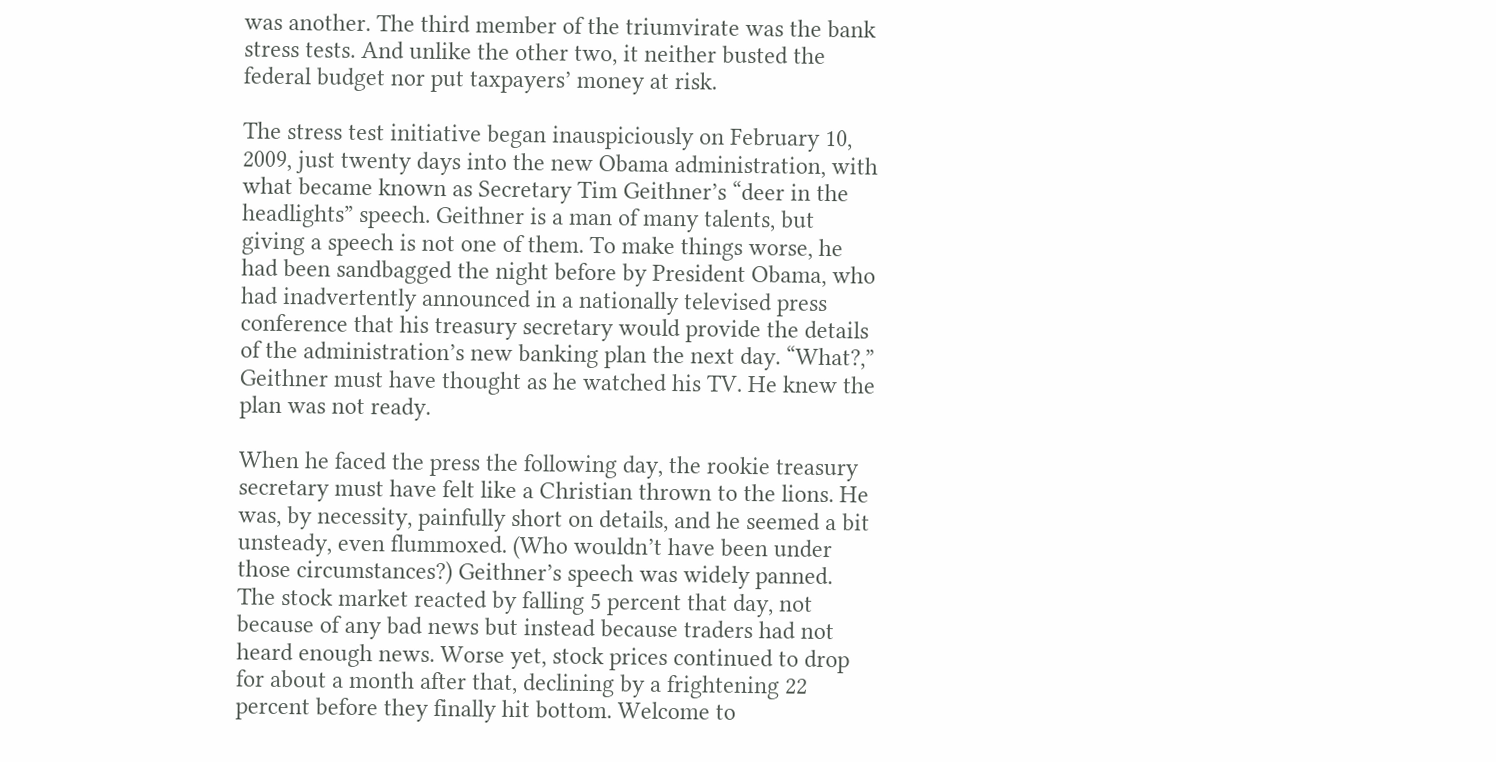was another. The third member of the triumvirate was the bank stress tests. And unlike the other two, it neither busted the federal budget nor put taxpayers’ money at risk.

The stress test initiative began inauspiciously on February 10, 2009, just twenty days into the new Obama administration, with what became known as Secretary Tim Geithner’s “deer in the headlights” speech. Geithner is a man of many talents, but giving a speech is not one of them. To make things worse, he had been sandbagged the night before by President Obama, who had inadvertently announced in a nationally televised press conference that his treasury secretary would provide the details of the administration’s new banking plan the next day. “What?,” Geithner must have thought as he watched his TV. He knew the plan was not ready.

When he faced the press the following day, the rookie treasury secretary must have felt like a Christian thrown to the lions. He was, by necessity, painfully short on details, and he seemed a bit unsteady, even flummoxed. (Who wouldn’t have been under those circumstances?) Geithner’s speech was widely panned. The stock market reacted by falling 5 percent that day, not because of any bad news but instead because traders had not heard enough news. Worse yet, stock prices continued to drop for about a month after that, declining by a frightening 22 percent before they finally hit bottom. Welcome to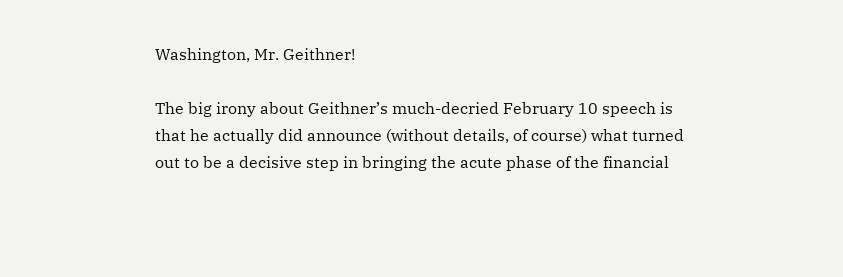Washington, Mr. Geithner!

The big irony about Geithner’s much-decried February 10 speech is that he actually did announce (without details, of course) what turned out to be a decisive step in bringing the acute phase of the financial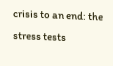crisis to an end: the stress tests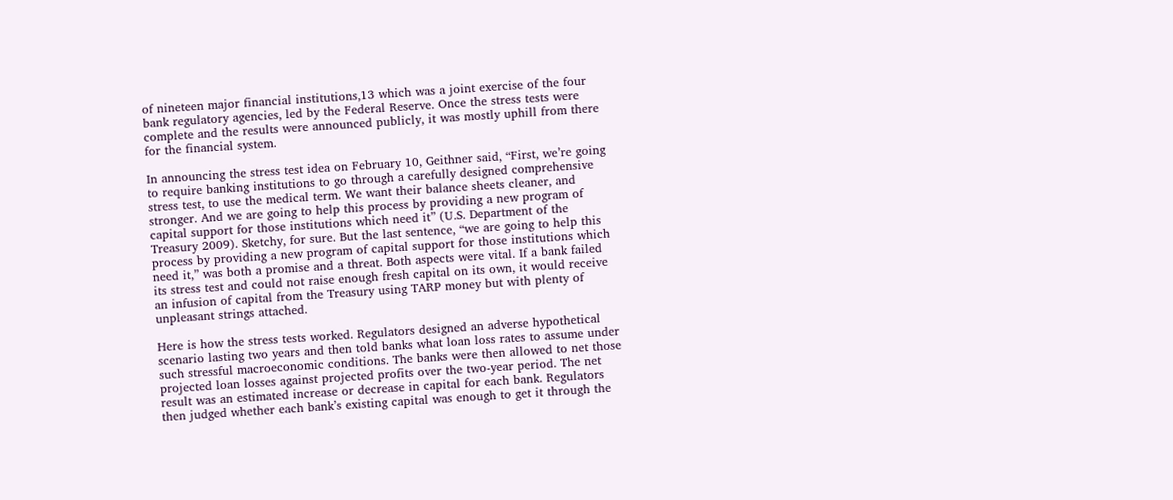of nineteen major financial institutions,13 which was a joint exercise of the four bank regulatory agencies, led by the Federal Reserve. Once the stress tests were complete and the results were announced publicly, it was mostly uphill from there for the financial system.

In announcing the stress test idea on February 10, Geithner said, “First, we’re going to require banking institutions to go through a carefully designed comprehensive stress test, to use the medical term. We want their balance sheets cleaner, and stronger. And we are going to help this process by providing a new program of capital support for those institutions which need it” (U.S. Department of the Treasury 2009). Sketchy, for sure. But the last sentence, “we are going to help this process by providing a new program of capital support for those institutions which need it,” was both a promise and a threat. Both aspects were vital. If a bank failed its stress test and could not raise enough fresh capital on its own, it would receive an infusion of capital from the Treasury using TARP money but with plenty of unpleasant strings attached.

Here is how the stress tests worked. Regulators designed an adverse hypothetical scenario lasting two years and then told banks what loan loss rates to assume under such stressful macroeconomic conditions. The banks were then allowed to net those projected loan losses against projected profits over the two-year period. The net result was an estimated increase or decrease in capital for each bank. Regulators then judged whether each bank’s existing capital was enough to get it through the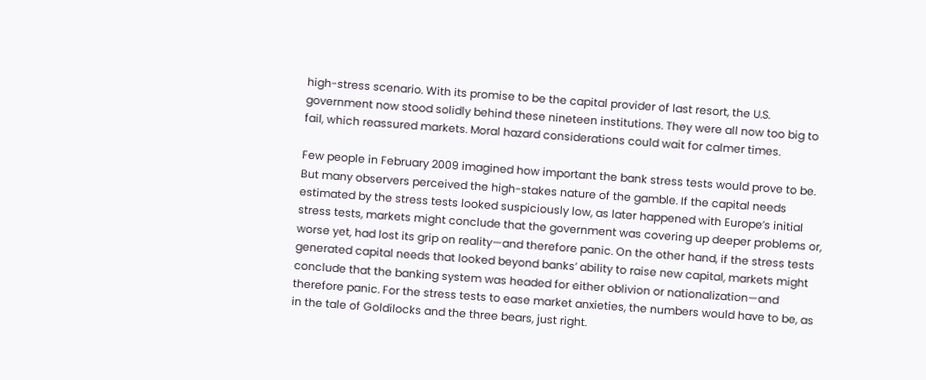high-stress scenario. With its promise to be the capital provider of last resort, the U.S. government now stood solidly behind these nineteen institutions. They were all now too big to fail, which reassured markets. Moral hazard considerations could wait for calmer times.

Few people in February 2009 imagined how important the bank stress tests would prove to be. But many observers perceived the high-stakes nature of the gamble. If the capital needs estimated by the stress tests looked suspiciously low, as later happened with Europe’s initial stress tests, markets might conclude that the government was covering up deeper problems or, worse yet, had lost its grip on reality—and therefore panic. On the other hand, if the stress tests generated capital needs that looked beyond banks’ ability to raise new capital, markets might conclude that the banking system was headed for either oblivion or nationalization—and therefore panic. For the stress tests to ease market anxieties, the numbers would have to be, as in the tale of Goldilocks and the three bears, just right.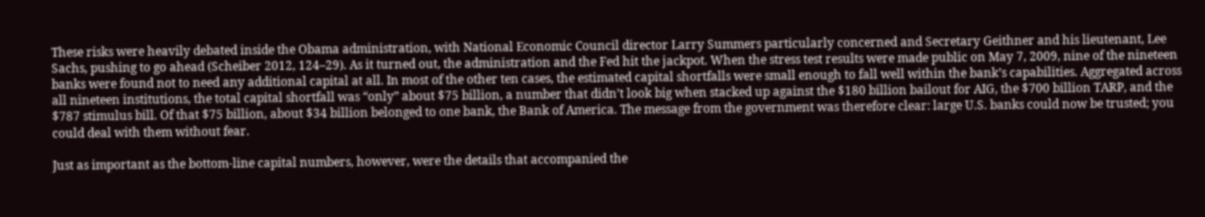These risks were heavily debated inside the Obama administration, with National Economic Council director Larry Summers particularly concerned and Secretary Geithner and his lieutenant, Lee Sachs, pushing to go ahead (Scheiber 2012, 124–29). As it turned out, the administration and the Fed hit the jackpot. When the stress test results were made public on May 7, 2009, nine of the nineteen banks were found not to need any additional capital at all. In most of the other ten cases, the estimated capital shortfalls were small enough to fall well within the bank’s capabilities. Aggregated across all nineteen institutions, the total capital shortfall was “only” about $75 billion, a number that didn’t look big when stacked up against the $180 billion bailout for AIG, the $700 billion TARP, and the $787 stimulus bill. Of that $75 billion, about $34 billion belonged to one bank, the Bank of America. The message from the government was therefore clear: large U.S. banks could now be trusted; you could deal with them without fear.

Just as important as the bottom-line capital numbers, however, were the details that accompanied the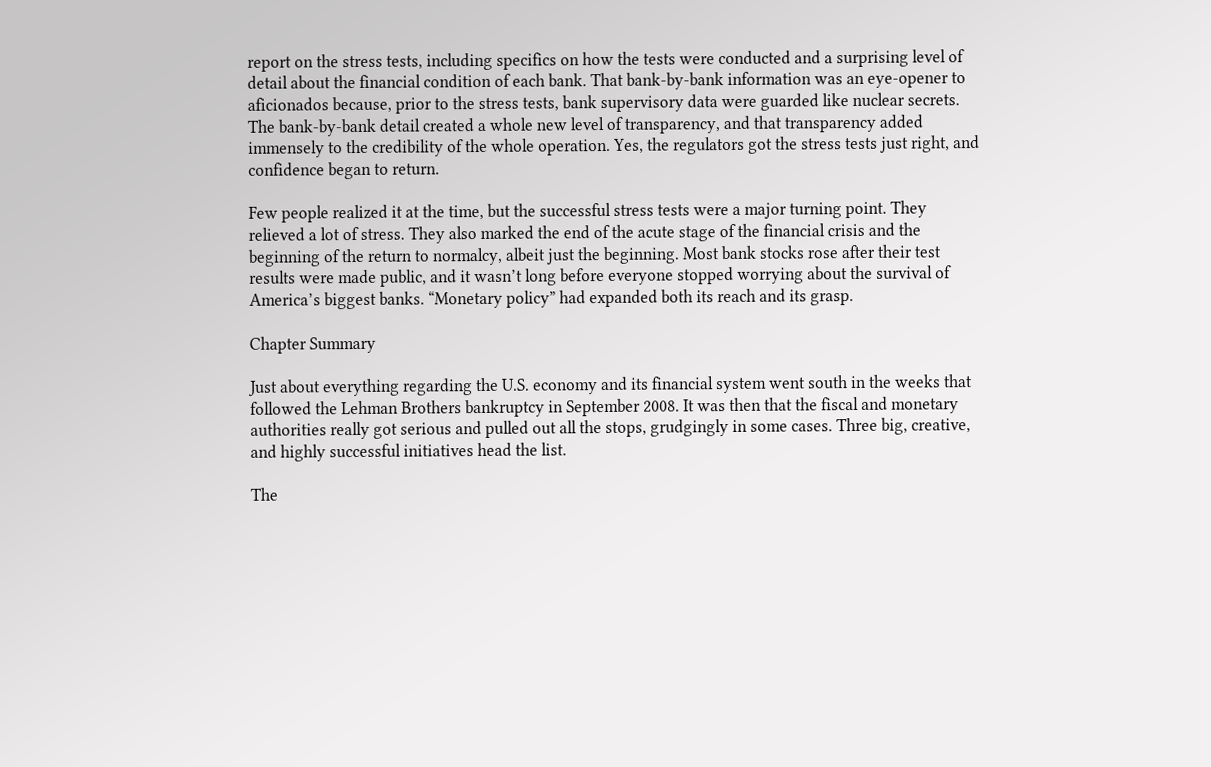report on the stress tests, including specifics on how the tests were conducted and a surprising level of detail about the financial condition of each bank. That bank-by-bank information was an eye-opener to aficionados because, prior to the stress tests, bank supervisory data were guarded like nuclear secrets. The bank-by-bank detail created a whole new level of transparency, and that transparency added immensely to the credibility of the whole operation. Yes, the regulators got the stress tests just right, and confidence began to return.

Few people realized it at the time, but the successful stress tests were a major turning point. They relieved a lot of stress. They also marked the end of the acute stage of the financial crisis and the beginning of the return to normalcy, albeit just the beginning. Most bank stocks rose after their test results were made public, and it wasn’t long before everyone stopped worrying about the survival of America’s biggest banks. “Monetary policy” had expanded both its reach and its grasp.

Chapter Summary

Just about everything regarding the U.S. economy and its financial system went south in the weeks that followed the Lehman Brothers bankruptcy in September 2008. It was then that the fiscal and monetary authorities really got serious and pulled out all the stops, grudgingly in some cases. Three big, creative, and highly successful initiatives head the list.

The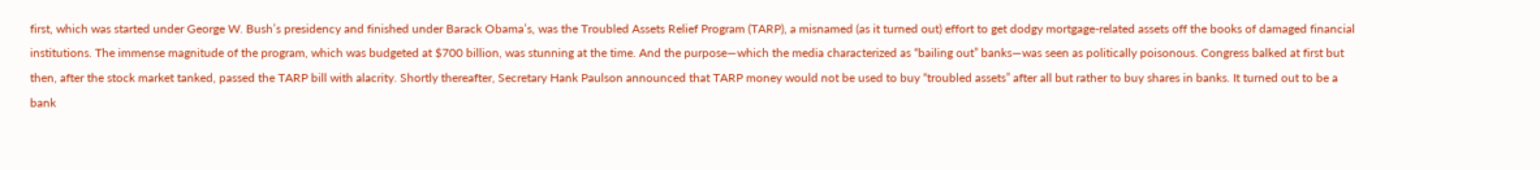first, which was started under George W. Bush’s presidency and finished under Barack Obama’s, was the Troubled Assets Relief Program (TARP), a misnamed (as it turned out) effort to get dodgy mortgage-related assets off the books of damaged financial institutions. The immense magnitude of the program, which was budgeted at $700 billion, was stunning at the time. And the purpose—which the media characterized as “bailing out” banks—was seen as politically poisonous. Congress balked at first but then, after the stock market tanked, passed the TARP bill with alacrity. Shortly thereafter, Secretary Hank Paulson announced that TARP money would not be used to buy “troubled assets” after all but rather to buy shares in banks. It turned out to be a bank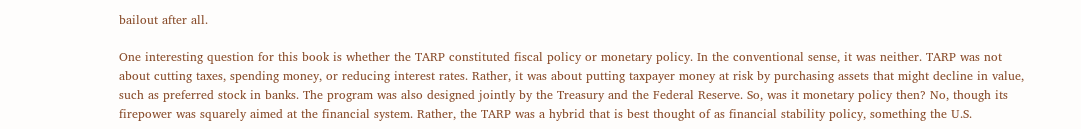bailout after all.

One interesting question for this book is whether the TARP constituted fiscal policy or monetary policy. In the conventional sense, it was neither. TARP was not about cutting taxes, spending money, or reducing interest rates. Rather, it was about putting taxpayer money at risk by purchasing assets that might decline in value, such as preferred stock in banks. The program was also designed jointly by the Treasury and the Federal Reserve. So, was it monetary policy then? No, though its firepower was squarely aimed at the financial system. Rather, the TARP was a hybrid that is best thought of as financial stability policy, something the U.S.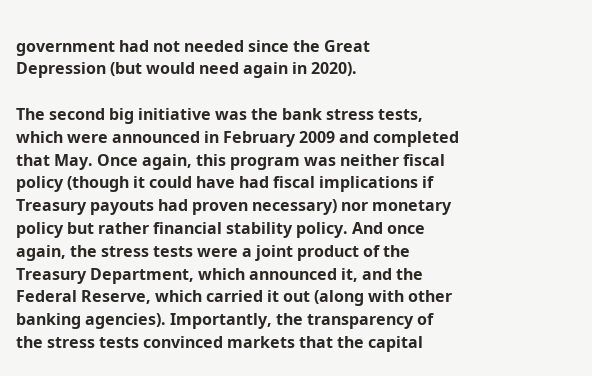government had not needed since the Great Depression (but would need again in 2020).

The second big initiative was the bank stress tests, which were announced in February 2009 and completed that May. Once again, this program was neither fiscal policy (though it could have had fiscal implications if Treasury payouts had proven necessary) nor monetary policy but rather financial stability policy. And once again, the stress tests were a joint product of the Treasury Department, which announced it, and the Federal Reserve, which carried it out (along with other banking agencies). Importantly, the transparency of the stress tests convinced markets that the capital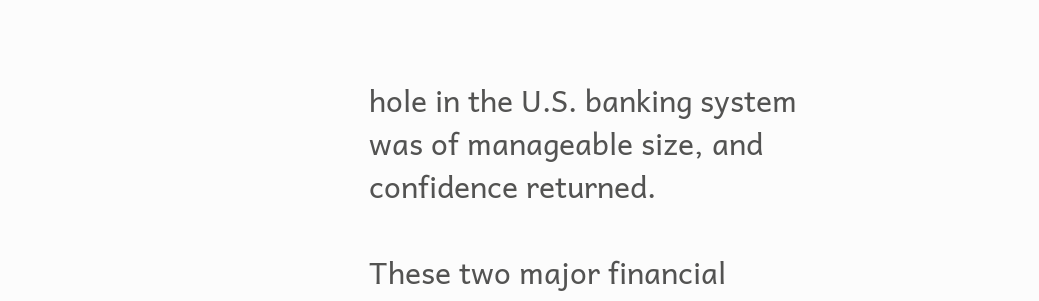hole in the U.S. banking system was of manageable size, and confidence returned.

These two major financial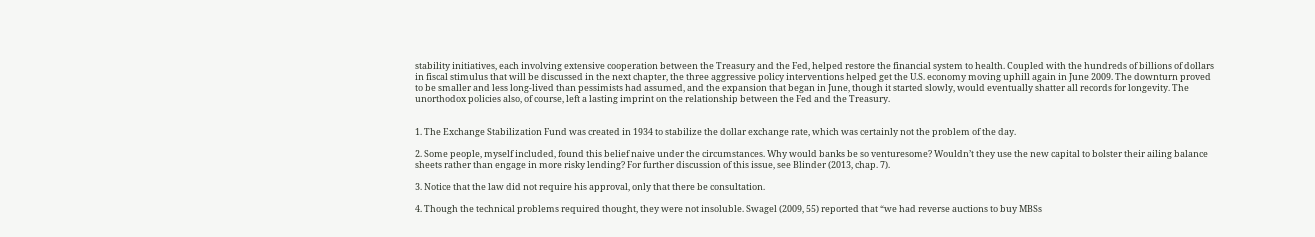stability initiatives, each involving extensive cooperation between the Treasury and the Fed, helped restore the financial system to health. Coupled with the hundreds of billions of dollars in fiscal stimulus that will be discussed in the next chapter, the three aggressive policy interventions helped get the U.S. economy moving uphill again in June 2009. The downturn proved to be smaller and less long-lived than pessimists had assumed, and the expansion that began in June, though it started slowly, would eventually shatter all records for longevity. The unorthodox policies also, of course, left a lasting imprint on the relationship between the Fed and the Treasury.


1. The Exchange Stabilization Fund was created in 1934 to stabilize the dollar exchange rate, which was certainly not the problem of the day.

2. Some people, myself included, found this belief naive under the circumstances. Why would banks be so venturesome? Wouldn’t they use the new capital to bolster their ailing balance sheets rather than engage in more risky lending? For further discussion of this issue, see Blinder (2013, chap. 7).

3. Notice that the law did not require his approval, only that there be consultation.

4. Though the technical problems required thought, they were not insoluble. Swagel (2009, 55) reported that “we had reverse auctions to buy MBSs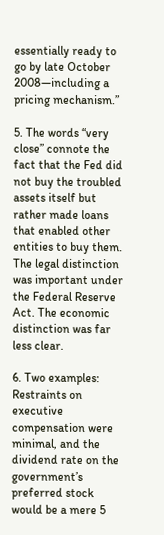essentially ready to go by late October 2008—including a pricing mechanism.”

5. The words “very close” connote the fact that the Fed did not buy the troubled assets itself but rather made loans that enabled other entities to buy them. The legal distinction was important under the Federal Reserve Act. The economic distinction was far less clear.

6. Two examples: Restraints on executive compensation were minimal, and the dividend rate on the government’s preferred stock would be a mere 5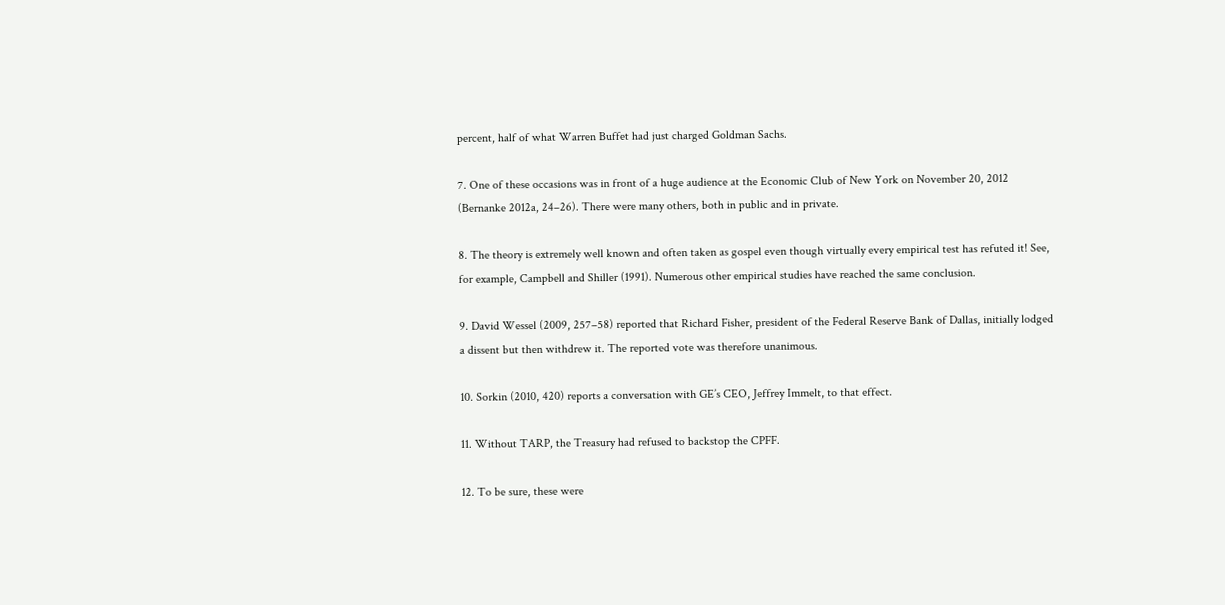percent, half of what Warren Buffet had just charged Goldman Sachs.

7. One of these occasions was in front of a huge audience at the Economic Club of New York on November 20, 2012 (Bernanke 2012a, 24–26). There were many others, both in public and in private.

8. The theory is extremely well known and often taken as gospel even though virtually every empirical test has refuted it! See, for example, Campbell and Shiller (1991). Numerous other empirical studies have reached the same conclusion.

9. David Wessel (2009, 257–58) reported that Richard Fisher, president of the Federal Reserve Bank of Dallas, initially lodged a dissent but then withdrew it. The reported vote was therefore unanimous.

10. Sorkin (2010, 420) reports a conversation with GE’s CEO, Jeffrey Immelt, to that effect.

11. Without TARP, the Treasury had refused to backstop the CPFF.

12. To be sure, these were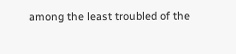among the least troubled of the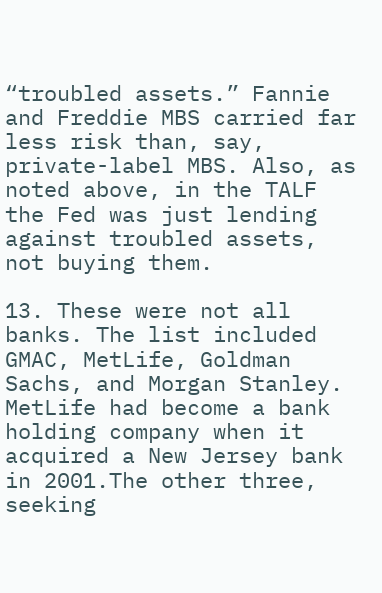“troubled assets.” Fannie and Freddie MBS carried far less risk than, say, private-label MBS. Also, as noted above, in the TALF the Fed was just lending against troubled assets, not buying them.

13. These were not all banks. The list included GMAC, MetLife, Goldman Sachs, and Morgan Stanley. MetLife had become a bank holding company when it acquired a New Jersey bank in 2001.The other three, seeking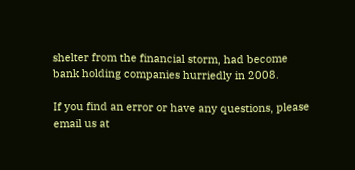shelter from the financial storm, had become bank holding companies hurriedly in 2008.

If you find an error or have any questions, please email us at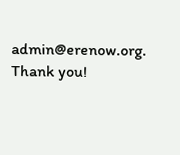admin@erenow.org. Thank you!